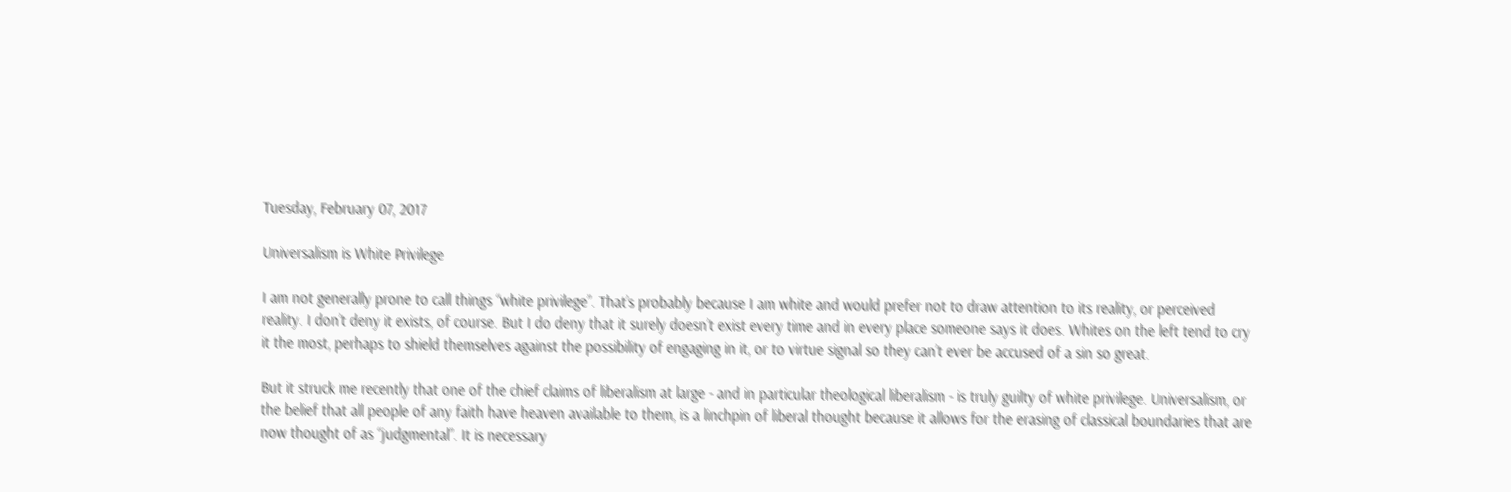Tuesday, February 07, 2017

Universalism is White Privilege

I am not generally prone to call things “white privilege”. That’s probably because I am white and would prefer not to draw attention to its reality, or perceived reality. I don’t deny it exists, of course. But I do deny that it surely doesn’t exist every time and in every place someone says it does. Whites on the left tend to cry it the most, perhaps to shield themselves against the possibility of engaging in it, or to virtue signal so they can’t ever be accused of a sin so great.

But it struck me recently that one of the chief claims of liberalism at large - and in particular theological liberalism - is truly guilty of white privilege. Universalism, or the belief that all people of any faith have heaven available to them, is a linchpin of liberal thought because it allows for the erasing of classical boundaries that are now thought of as “judgmental”. It is necessary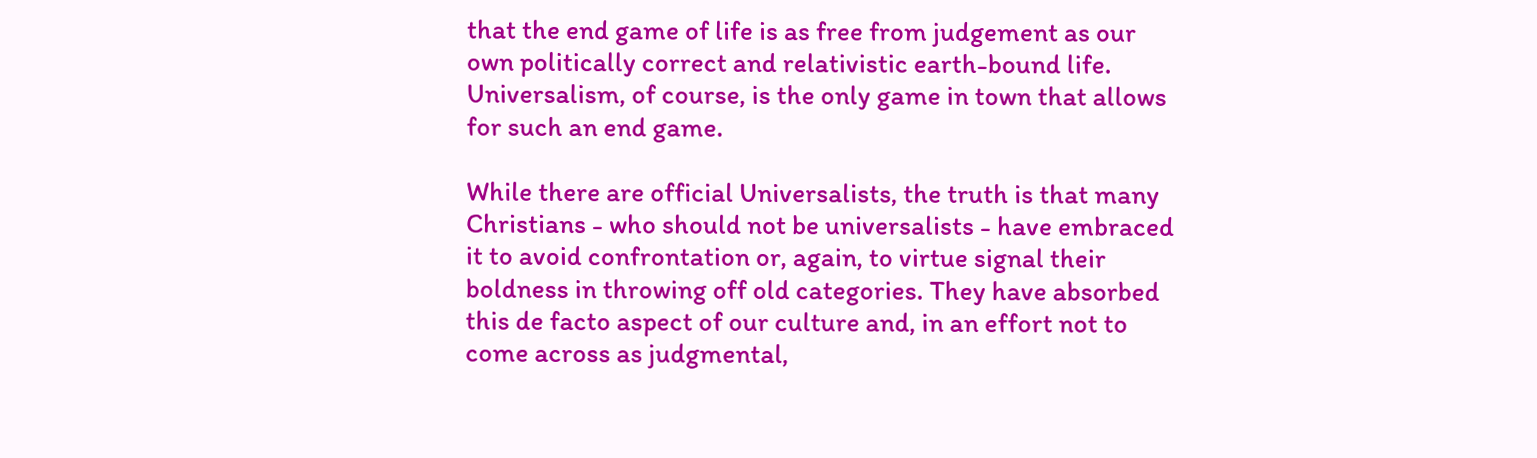that the end game of life is as free from judgement as our own politically correct and relativistic earth-bound life. Universalism, of course, is the only game in town that allows for such an end game.

While there are official Universalists, the truth is that many Christians - who should not be universalists - have embraced it to avoid confrontation or, again, to virtue signal their boldness in throwing off old categories. They have absorbed this de facto aspect of our culture and, in an effort not to come across as judgmental,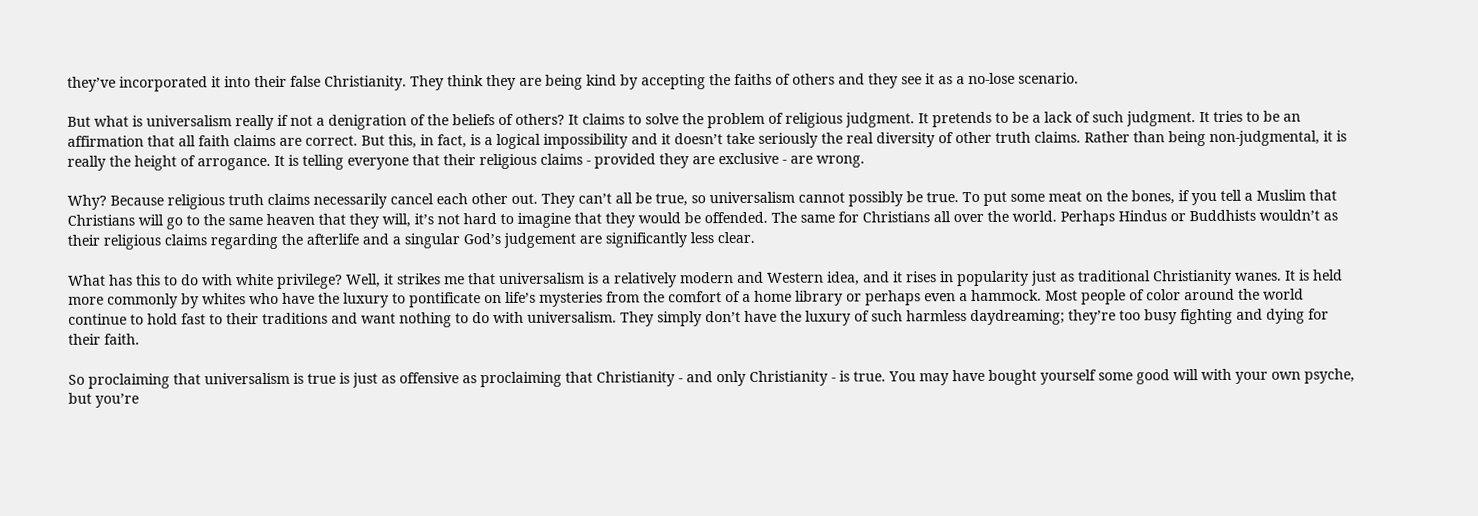they’ve incorporated it into their false Christianity. They think they are being kind by accepting the faiths of others and they see it as a no-lose scenario.

But what is universalism really if not a denigration of the beliefs of others? It claims to solve the problem of religious judgment. It pretends to be a lack of such judgment. It tries to be an affirmation that all faith claims are correct. But this, in fact, is a logical impossibility and it doesn’t take seriously the real diversity of other truth claims. Rather than being non-judgmental, it is really the height of arrogance. It is telling everyone that their religious claims - provided they are exclusive - are wrong.

Why? Because religious truth claims necessarily cancel each other out. They can’t all be true, so universalism cannot possibly be true. To put some meat on the bones, if you tell a Muslim that Christians will go to the same heaven that they will, it’s not hard to imagine that they would be offended. The same for Christians all over the world. Perhaps Hindus or Buddhists wouldn’t as their religious claims regarding the afterlife and a singular God’s judgement are significantly less clear.

What has this to do with white privilege? Well, it strikes me that universalism is a relatively modern and Western idea, and it rises in popularity just as traditional Christianity wanes. It is held more commonly by whites who have the luxury to pontificate on life’s mysteries from the comfort of a home library or perhaps even a hammock. Most people of color around the world continue to hold fast to their traditions and want nothing to do with universalism. They simply don’t have the luxury of such harmless daydreaming; they’re too busy fighting and dying for their faith.

So proclaiming that universalism is true is just as offensive as proclaiming that Christianity - and only Christianity - is true. You may have bought yourself some good will with your own psyche, but you’re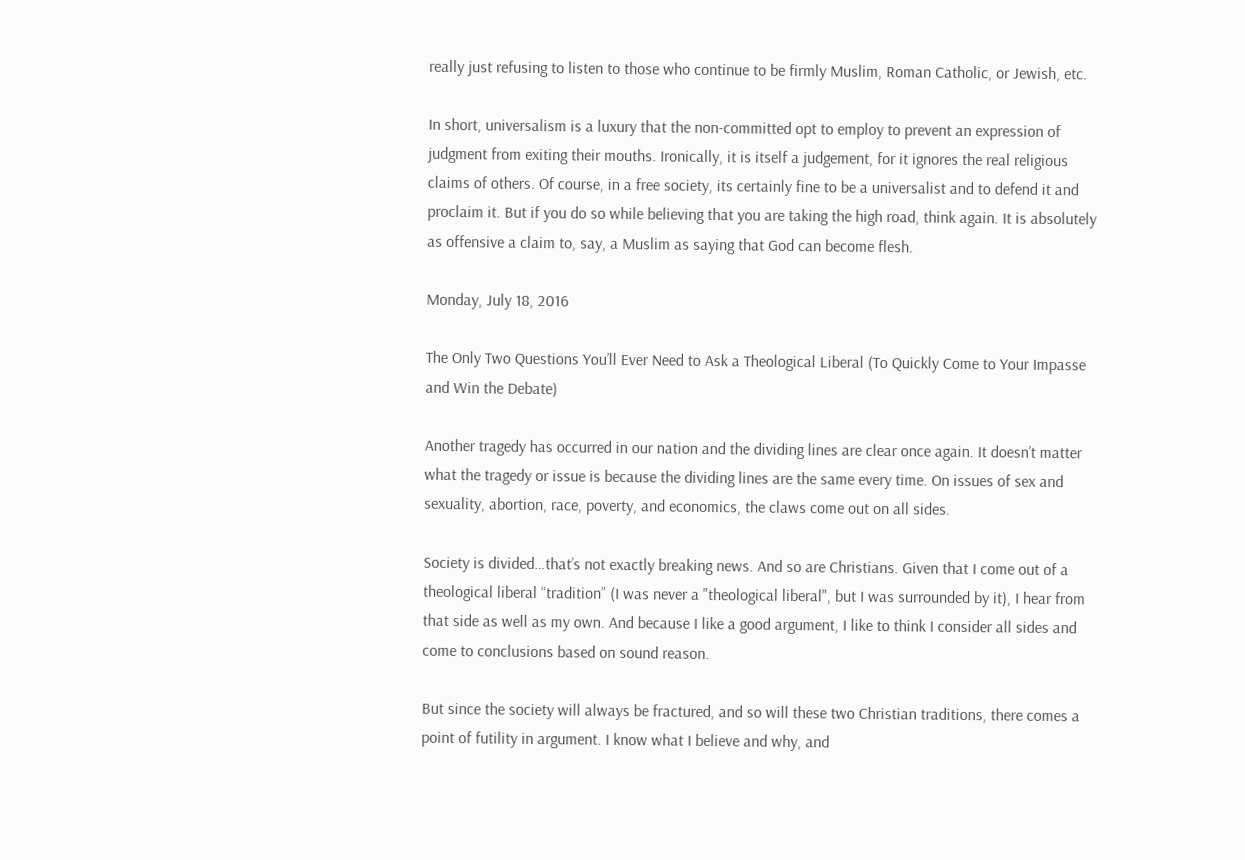really just refusing to listen to those who continue to be firmly Muslim, Roman Catholic, or Jewish, etc.

In short, universalism is a luxury that the non-committed opt to employ to prevent an expression of judgment from exiting their mouths. Ironically, it is itself a judgement, for it ignores the real religious claims of others. Of course, in a free society, its certainly fine to be a universalist and to defend it and proclaim it. But if you do so while believing that you are taking the high road, think again. It is absolutely as offensive a claim to, say, a Muslim as saying that God can become flesh.

Monday, July 18, 2016

The Only Two Questions You’ll Ever Need to Ask a Theological Liberal (To Quickly Come to Your Impasse and Win the Debate)

Another tragedy has occurred in our nation and the dividing lines are clear once again. It doesn’t matter what the tragedy or issue is because the dividing lines are the same every time. On issues of sex and sexuality, abortion, race, poverty, and economics, the claws come out on all sides.

Society is divided…that’s not exactly breaking news. And so are Christians. Given that I come out of a theological liberal “tradition” (I was never a "theological liberal", but I was surrounded by it), I hear from that side as well as my own. And because I like a good argument, I like to think I consider all sides and come to conclusions based on sound reason.

But since the society will always be fractured, and so will these two Christian traditions, there comes a point of futility in argument. I know what I believe and why, and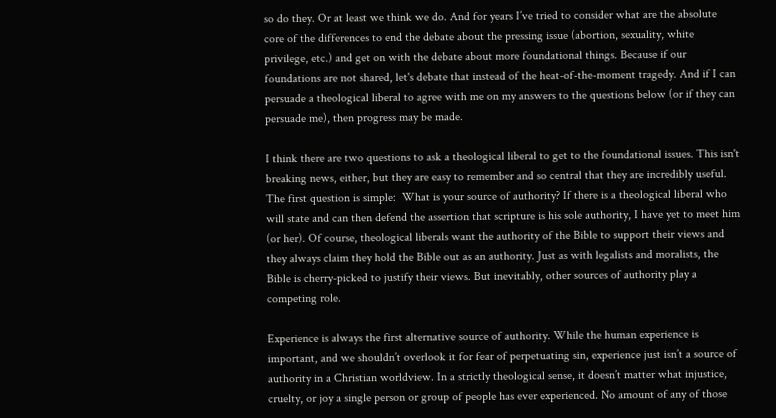so do they. Or at least we think we do. And for years I’ve tried to consider what are the absolute core of the differences to end the debate about the pressing issue (abortion, sexuality, white privilege, etc.) and get on with the debate about more foundational things. Because if our foundations are not shared, let's debate that instead of the heat-of-the-moment tragedy. And if I can persuade a theological liberal to agree with me on my answers to the questions below (or if they can persuade me), then progress may be made.

I think there are two questions to ask a theological liberal to get to the foundational issues. This isn't breaking news, either, but they are easy to remember and so central that they are incredibly useful. The first question is simple:  What is your source of authority? If there is a theological liberal who will state and can then defend the assertion that scripture is his sole authority, I have yet to meet him (or her). Of course, theological liberals want the authority of the Bible to support their views and they always claim they hold the Bible out as an authority. Just as with legalists and moralists, the Bible is cherry-picked to justify their views. But inevitably, other sources of authority play a competing role.

Experience is always the first alternative source of authority. While the human experience is important, and we shouldn’t overlook it for fear of perpetuating sin, experience just isn’t a source of authority in a Christian worldview. In a strictly theological sense, it doesn’t matter what injustice, cruelty, or joy a single person or group of people has ever experienced. No amount of any of those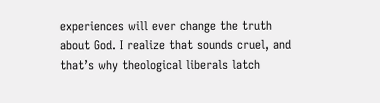experiences will ever change the truth about God. I realize that sounds cruel, and that’s why theological liberals latch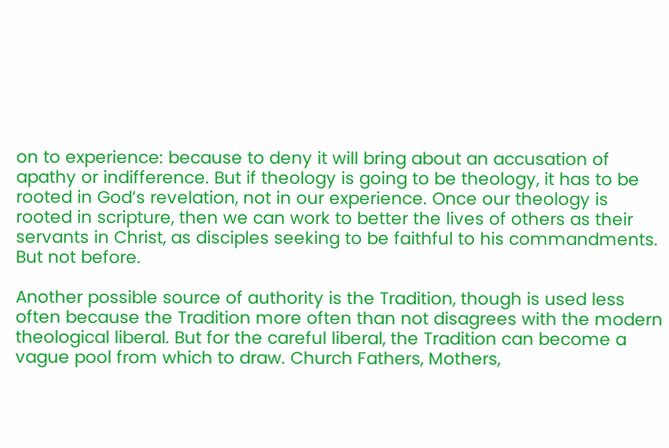on to experience: because to deny it will bring about an accusation of apathy or indifference. But if theology is going to be theology, it has to be rooted in God’s revelation, not in our experience. Once our theology is rooted in scripture, then we can work to better the lives of others as their servants in Christ, as disciples seeking to be faithful to his commandments. But not before.

Another possible source of authority is the Tradition, though is used less often because the Tradition more often than not disagrees with the modern theological liberal. But for the careful liberal, the Tradition can become a vague pool from which to draw. Church Fathers, Mothers,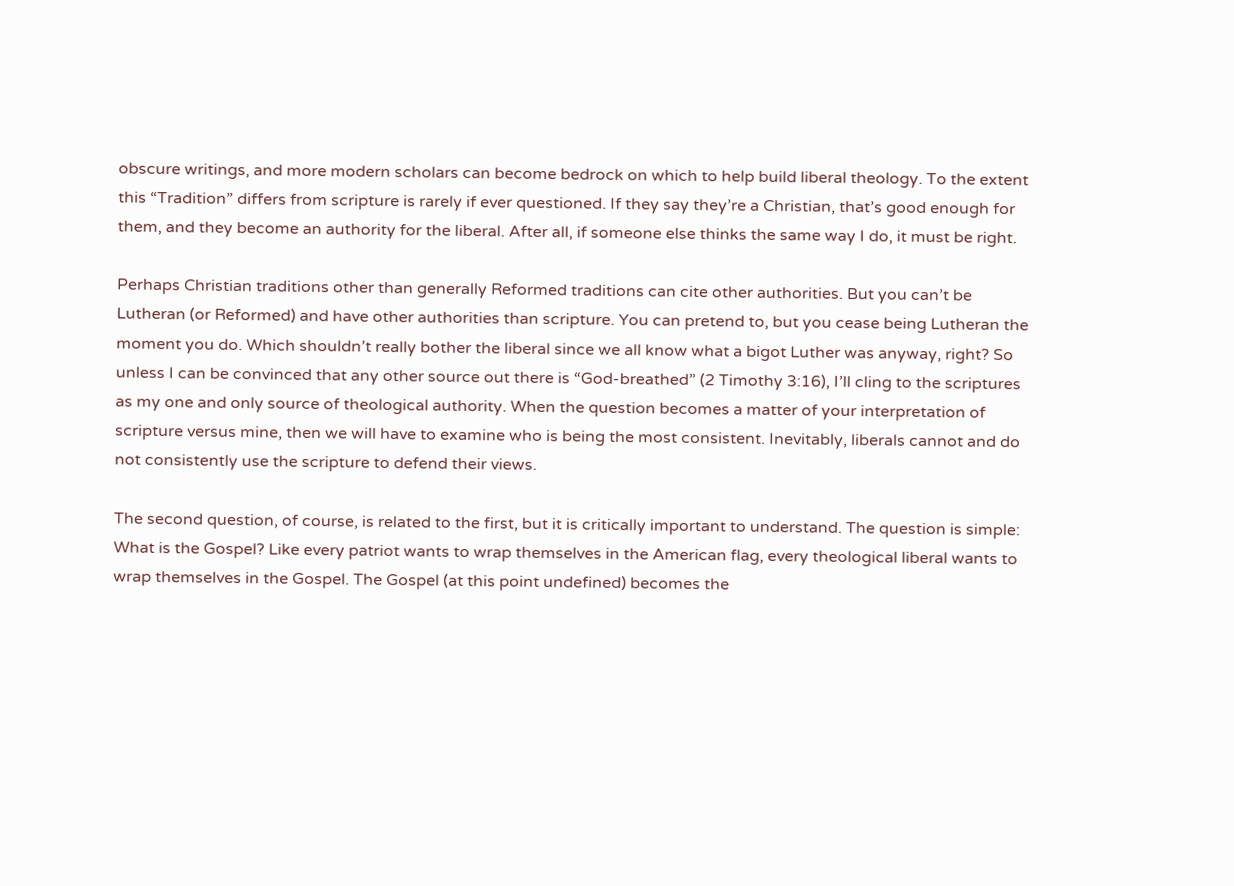obscure writings, and more modern scholars can become bedrock on which to help build liberal theology. To the extent this “Tradition” differs from scripture is rarely if ever questioned. If they say they’re a Christian, that’s good enough for them, and they become an authority for the liberal. After all, if someone else thinks the same way I do, it must be right.

Perhaps Christian traditions other than generally Reformed traditions can cite other authorities. But you can’t be Lutheran (or Reformed) and have other authorities than scripture. You can pretend to, but you cease being Lutheran the moment you do. Which shouldn’t really bother the liberal since we all know what a bigot Luther was anyway, right? So unless I can be convinced that any other source out there is “God-breathed” (2 Timothy 3:16), I’ll cling to the scriptures as my one and only source of theological authority. When the question becomes a matter of your interpretation of scripture versus mine, then we will have to examine who is being the most consistent. Inevitably, liberals cannot and do not consistently use the scripture to defend their views.

The second question, of course, is related to the first, but it is critically important to understand. The question is simple: What is the Gospel? Like every patriot wants to wrap themselves in the American flag, every theological liberal wants to wrap themselves in the Gospel. The Gospel (at this point undefined) becomes the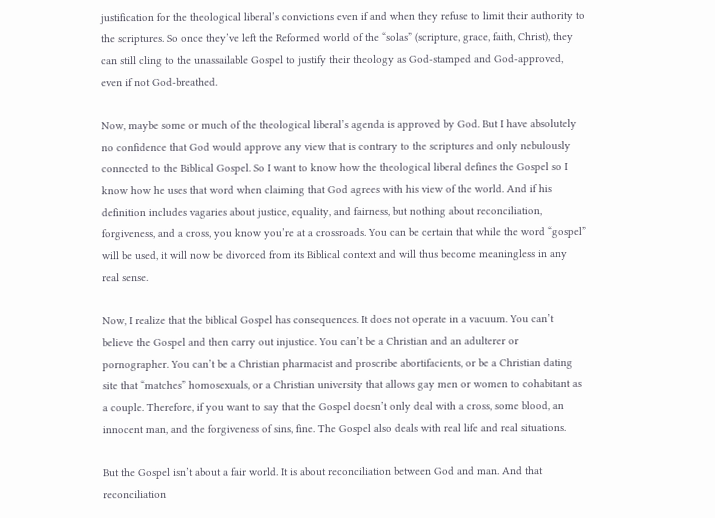justification for the theological liberal’s convictions even if and when they refuse to limit their authority to the scriptures. So once they’ve left the Reformed world of the “solas” (scripture, grace, faith, Christ), they can still cling to the unassailable Gospel to justify their theology as God-stamped and God-approved, even if not God-breathed.

Now, maybe some or much of the theological liberal’s agenda is approved by God. But I have absolutely no confidence that God would approve any view that is contrary to the scriptures and only nebulously connected to the Biblical Gospel. So I want to know how the theological liberal defines the Gospel so I know how he uses that word when claiming that God agrees with his view of the world. And if his definition includes vagaries about justice, equality, and fairness, but nothing about reconciliation, forgiveness, and a cross, you know you’re at a crossroads. You can be certain that while the word “gospel” will be used, it will now be divorced from its Biblical context and will thus become meaningless in any real sense.

Now, I realize that the biblical Gospel has consequences. It does not operate in a vacuum. You can’t believe the Gospel and then carry out injustice. You can’t be a Christian and an adulterer or pornographer. You can’t be a Christian pharmacist and proscribe abortifacients, or be a Christian dating site that “matches” homosexuals, or a Christian university that allows gay men or women to cohabitant as a couple. Therefore, if you want to say that the Gospel doesn’t only deal with a cross, some blood, an innocent man, and the forgiveness of sins, fine. The Gospel also deals with real life and real situations.

But the Gospel isn’t about a fair world. It is about reconciliation between God and man. And that reconciliation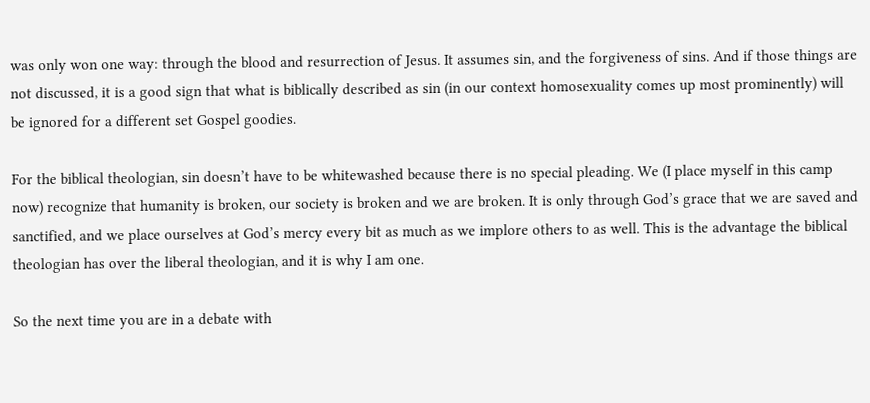was only won one way: through the blood and resurrection of Jesus. It assumes sin, and the forgiveness of sins. And if those things are not discussed, it is a good sign that what is biblically described as sin (in our context homosexuality comes up most prominently) will be ignored for a different set Gospel goodies.

For the biblical theologian, sin doesn’t have to be whitewashed because there is no special pleading. We (I place myself in this camp now) recognize that humanity is broken, our society is broken and we are broken. It is only through God’s grace that we are saved and sanctified, and we place ourselves at God’s mercy every bit as much as we implore others to as well. This is the advantage the biblical theologian has over the liberal theologian, and it is why I am one.

So the next time you are in a debate with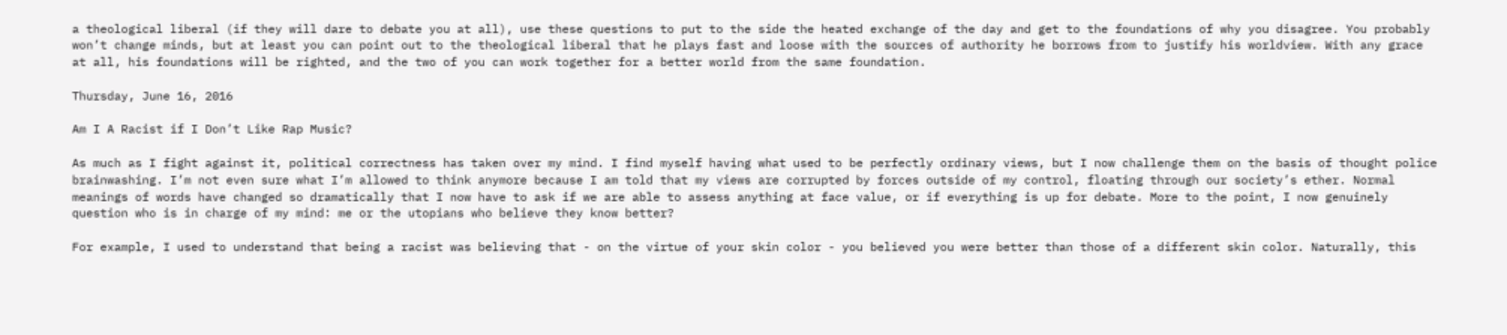a theological liberal (if they will dare to debate you at all), use these questions to put to the side the heated exchange of the day and get to the foundations of why you disagree. You probably won’t change minds, but at least you can point out to the theological liberal that he plays fast and loose with the sources of authority he borrows from to justify his worldview. With any grace at all, his foundations will be righted, and the two of you can work together for a better world from the same foundation.

Thursday, June 16, 2016

Am I A Racist if I Don’t Like Rap Music?

As much as I fight against it, political correctness has taken over my mind. I find myself having what used to be perfectly ordinary views, but I now challenge them on the basis of thought police brainwashing. I’m not even sure what I’m allowed to think anymore because I am told that my views are corrupted by forces outside of my control, floating through our society’s ether. Normal meanings of words have changed so dramatically that I now have to ask if we are able to assess anything at face value, or if everything is up for debate. More to the point, I now genuinely question who is in charge of my mind: me or the utopians who believe they know better?

For example, I used to understand that being a racist was believing that - on the virtue of your skin color - you believed you were better than those of a different skin color. Naturally, this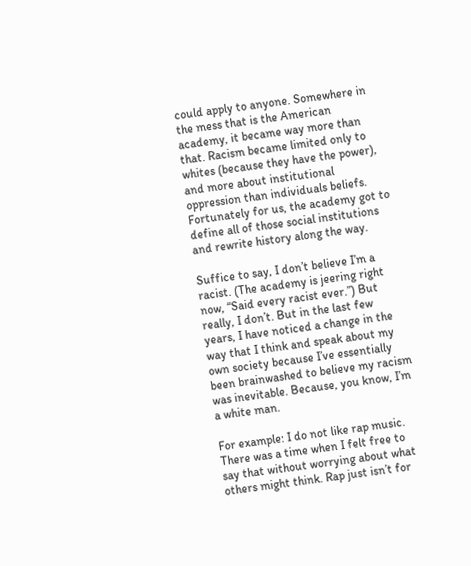could apply to anyone. Somewhere in the mess that is the American academy, it became way more than that. Racism became limited only to whites (because they have the power), and more about institutional oppression than individuals beliefs. Fortunately for us, the academy got to define all of those social institutions and rewrite history along the way.

Suffice to say, I don’t believe I’m a racist. (The academy is jeering right now, “Said every racist ever.”) But really, I don’t. But in the last few years, I have noticed a change in the way that I think and speak about my own society because I’ve essentially been brainwashed to believe my racism was inevitable. Because, you know, I’m a white man.

For example: I do not like rap music. There was a time when I felt free to say that without worrying about what others might think. Rap just isn’t for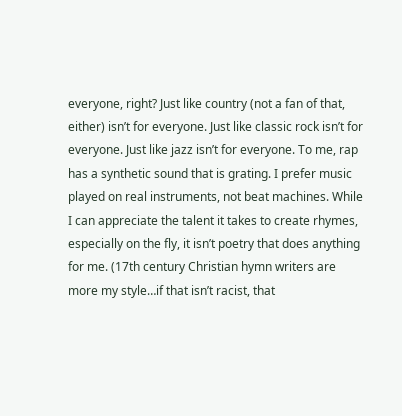everyone, right? Just like country (not a fan of that, either) isn’t for everyone. Just like classic rock isn’t for everyone. Just like jazz isn’t for everyone. To me, rap has a synthetic sound that is grating. I prefer music played on real instruments, not beat machines. While I can appreciate the talent it takes to create rhymes, especially on the fly, it isn’t poetry that does anything for me. (17th century Christian hymn writers are more my style…if that isn’t racist, that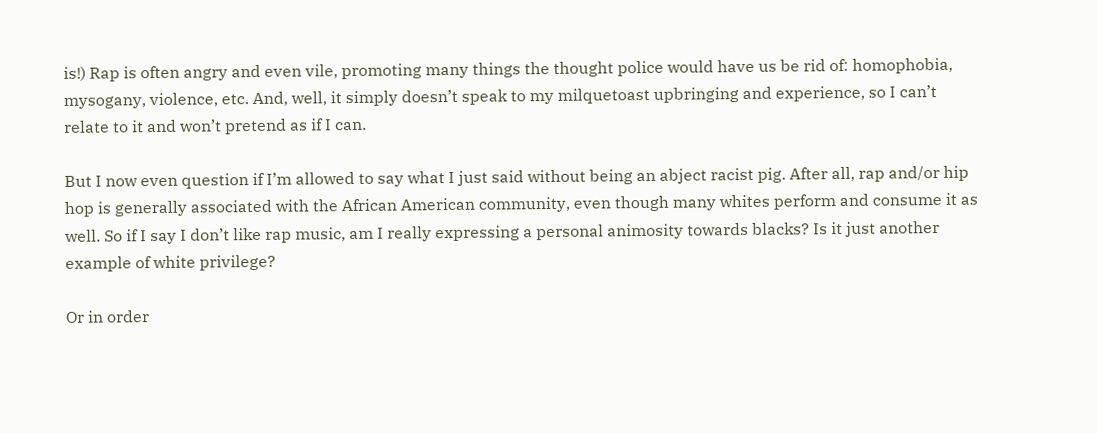is!) Rap is often angry and even vile, promoting many things the thought police would have us be rid of: homophobia, mysogany, violence, etc. And, well, it simply doesn’t speak to my milquetoast upbringing and experience, so I can’t relate to it and won’t pretend as if I can.

But I now even question if I’m allowed to say what I just said without being an abject racist pig. After all, rap and/or hip hop is generally associated with the African American community, even though many whites perform and consume it as well. So if I say I don’t like rap music, am I really expressing a personal animosity towards blacks? Is it just another example of white privilege?

Or in order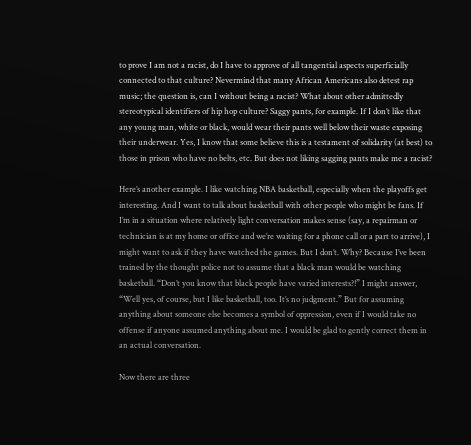to prove I am not a racist, do I have to approve of all tangential aspects superficially connected to that culture? Nevermind that many African Americans also detest rap music; the question is, can I without being a racist? What about other admittedly stereotypical identifiers of hip hop culture? Saggy pants, for example. If I don’t like that any young man, white or black, would wear their pants well below their waste exposing their underwear. Yes, I know that some believe this is a testament of solidarity (at best) to those in prison who have no belts, etc. But does not liking sagging pants make me a racist?

Here’s another example. I like watching NBA basketball, especially when the playoffs get interesting. And I want to talk about basketball with other people who might be fans. If I’m in a situation where relatively light conversation makes sense (say, a repairman or technician is at my home or office and we’re waiting for a phone call or a part to arrive), I might want to ask if they have watched the games. But I don’t. Why? Because I’ve been trained by the thought police not to assume that a black man would be watching basketball. “Don’t you know that black people have varied interests?!” I might answer, “Well yes, of course, but I like basketball, too. It’s no judgment.” But for assuming anything about someone else becomes a symbol of oppression, even if I would take no offense if anyone assumed anything about me. I would be glad to gently correct them in an actual conversation.

Now there are three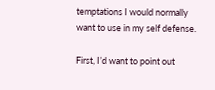temptations I would normally want to use in my self defense.

First, I’d want to point out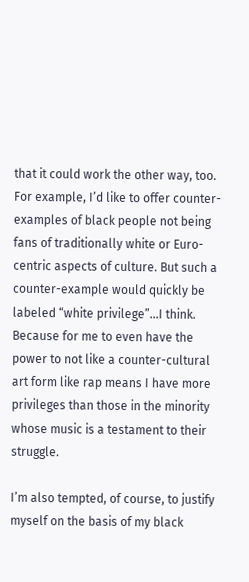that it could work the other way, too. For example, I’d like to offer counter-examples of black people not being fans of traditionally white or Euro-centric aspects of culture. But such a counter-example would quickly be labeled “white privilege”…I think. Because for me to even have the power to not like a counter-cultural art form like rap means I have more privileges than those in the minority whose music is a testament to their struggle.

I’m also tempted, of course, to justify myself on the basis of my black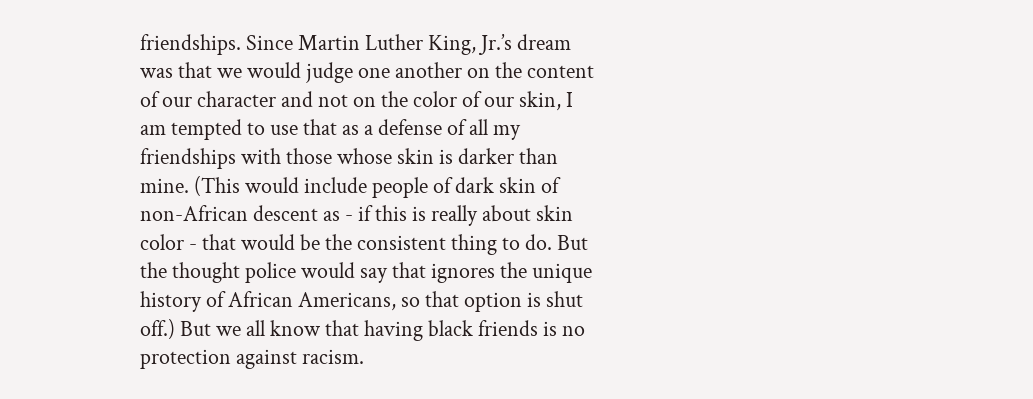friendships. Since Martin Luther King, Jr.’s dream was that we would judge one another on the content of our character and not on the color of our skin, I am tempted to use that as a defense of all my friendships with those whose skin is darker than mine. (This would include people of dark skin of non-African descent as - if this is really about skin color - that would be the consistent thing to do. But the thought police would say that ignores the unique history of African Americans, so that option is shut off.) But we all know that having black friends is no protection against racism.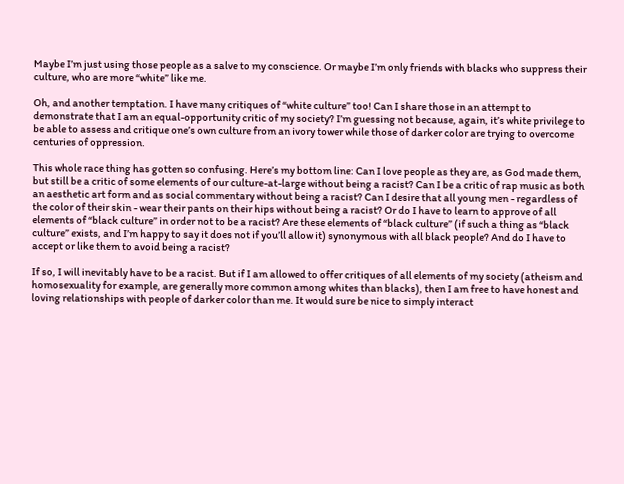Maybe I’m just using those people as a salve to my conscience. Or maybe I’m only friends with blacks who suppress their culture, who are more “white” like me.

Oh, and another temptation. I have many critiques of “white culture” too! Can I share those in an attempt to demonstrate that I am an equal-opportunity critic of my society? I’m guessing not because, again, it’s white privilege to be able to assess and critique one’s own culture from an ivory tower while those of darker color are trying to overcome centuries of oppression.

This whole race thing has gotten so confusing. Here’s my bottom line: Can I love people as they are, as God made them, but still be a critic of some elements of our culture-at-large without being a racist? Can I be a critic of rap music as both an aesthetic art form and as social commentary without being a racist? Can I desire that all young men - regardless of the color of their skin - wear their pants on their hips without being a racist? Or do I have to learn to approve of all elements of “black culture” in order not to be a racist? Are these elements of “black culture” (if such a thing as “black culture” exists, and I’m happy to say it does not if you’ll allow it) synonymous with all black people? And do I have to accept or like them to avoid being a racist?

If so, I will inevitably have to be a racist. But if I am allowed to offer critiques of all elements of my society (atheism and homosexuality for example, are generally more common among whites than blacks), then I am free to have honest and loving relationships with people of darker color than me. It would sure be nice to simply interact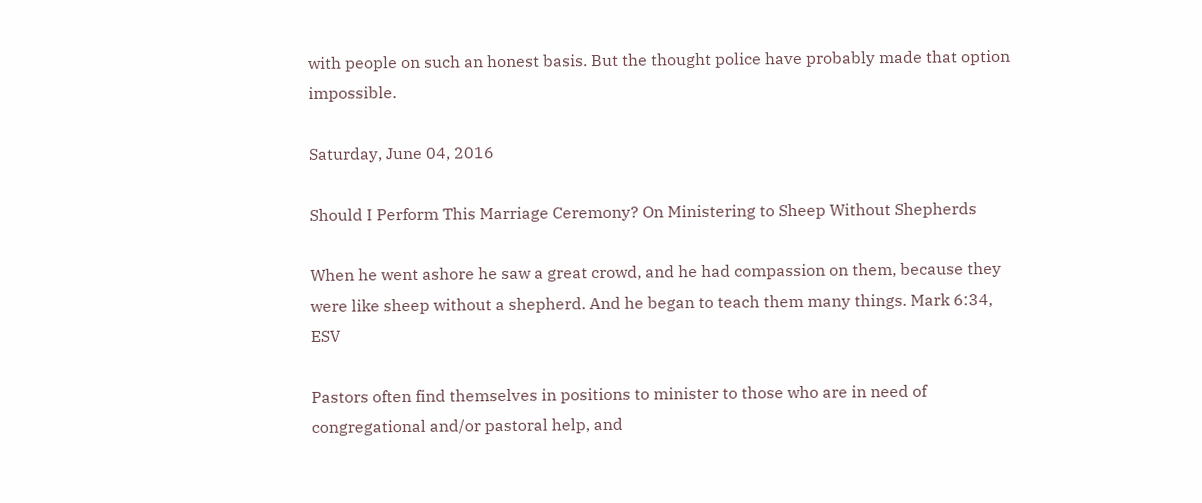with people on such an honest basis. But the thought police have probably made that option impossible.

Saturday, June 04, 2016

Should I Perform This Marriage Ceremony? On Ministering to Sheep Without Shepherds

When he went ashore he saw a great crowd, and he had compassion on them, because they were like sheep without a shepherd. And he began to teach them many things. Mark 6:34, ESV

Pastors often find themselves in positions to minister to those who are in need of congregational and/or pastoral help, and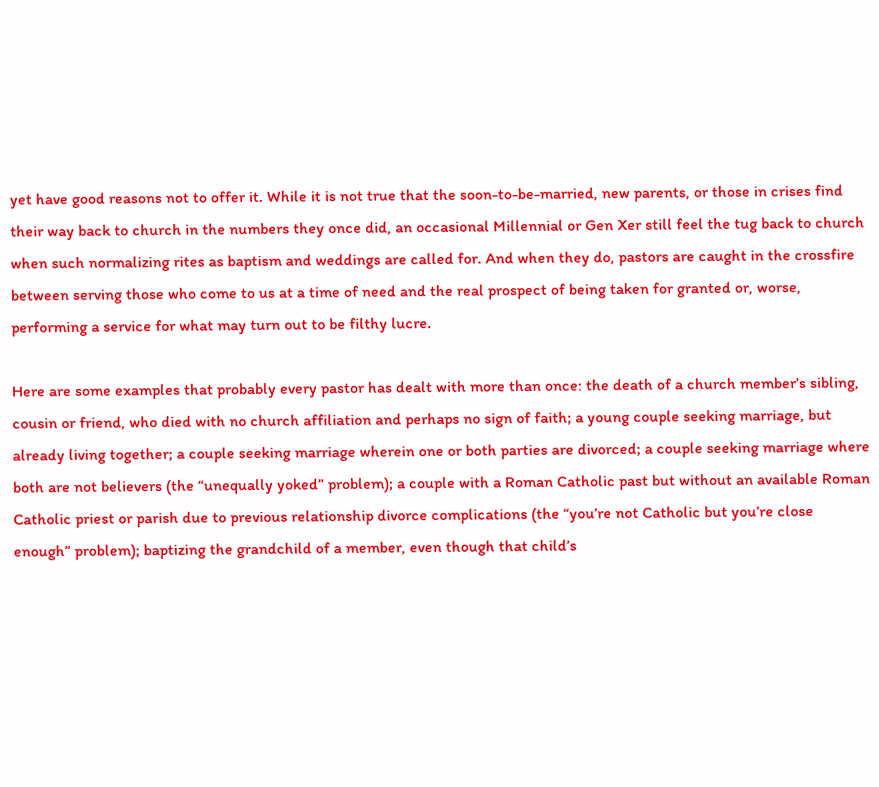yet have good reasons not to offer it. While it is not true that the soon-to-be-married, new parents, or those in crises find their way back to church in the numbers they once did, an occasional Millennial or Gen Xer still feel the tug back to church when such normalizing rites as baptism and weddings are called for. And when they do, pastors are caught in the crossfire between serving those who come to us at a time of need and the real prospect of being taken for granted or, worse, performing a service for what may turn out to be filthy lucre.

Here are some examples that probably every pastor has dealt with more than once: the death of a church member’s sibling, cousin or friend, who died with no church affiliation and perhaps no sign of faith; a young couple seeking marriage, but already living together; a couple seeking marriage wherein one or both parties are divorced; a couple seeking marriage where both are not believers (the “unequally yoked” problem); a couple with a Roman Catholic past but without an available Roman Catholic priest or parish due to previous relationship divorce complications (the “you’re not Catholic but you’re close enough” problem); baptizing the grandchild of a member, even though that child’s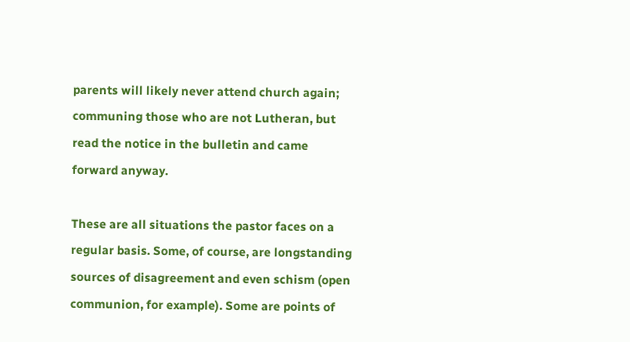parents will likely never attend church again; communing those who are not Lutheran, but read the notice in the bulletin and came forward anyway.

These are all situations the pastor faces on a regular basis. Some, of course, are longstanding sources of disagreement and even schism (open communion, for example). Some are points of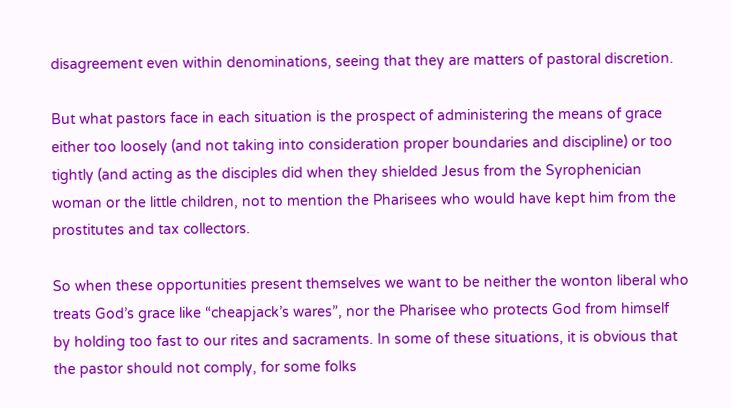disagreement even within denominations, seeing that they are matters of pastoral discretion.

But what pastors face in each situation is the prospect of administering the means of grace either too loosely (and not taking into consideration proper boundaries and discipline) or too tightly (and acting as the disciples did when they shielded Jesus from the Syrophenician woman or the little children, not to mention the Pharisees who would have kept him from the prostitutes and tax collectors.

So when these opportunities present themselves we want to be neither the wonton liberal who treats God’s grace like “cheapjack’s wares”, nor the Pharisee who protects God from himself by holding too fast to our rites and sacraments. In some of these situations, it is obvious that the pastor should not comply, for some folks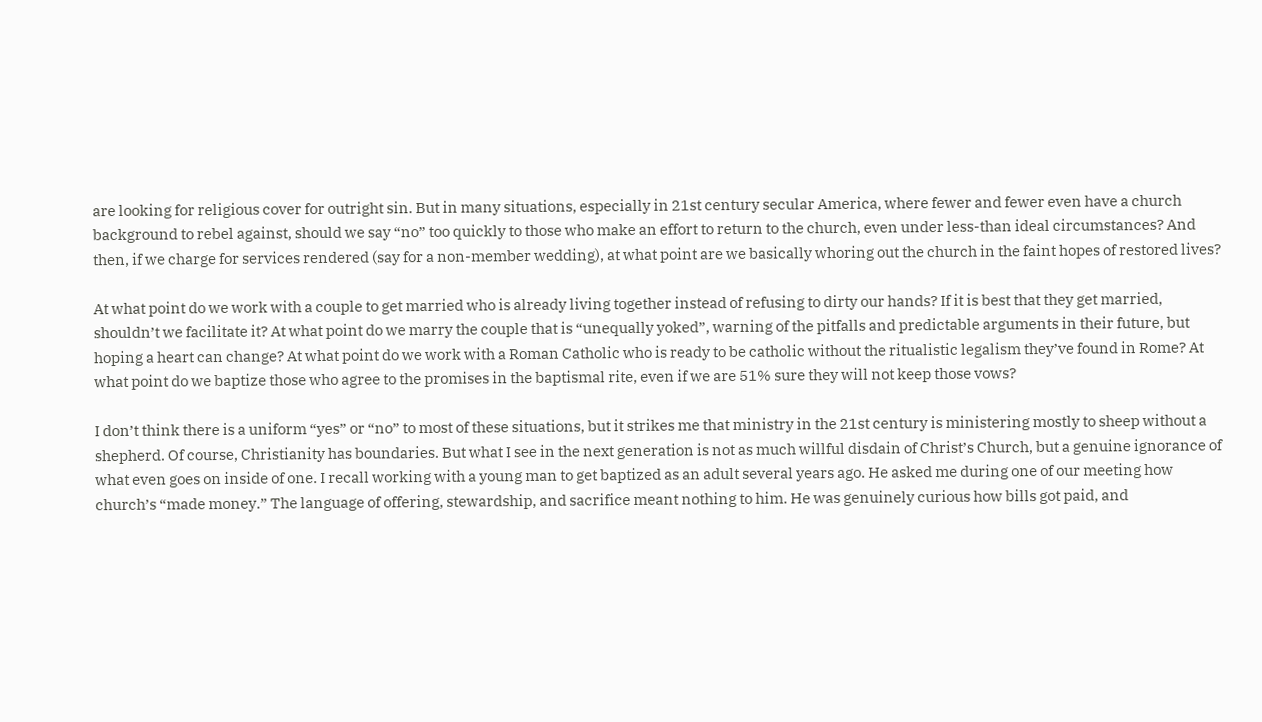are looking for religious cover for outright sin. But in many situations, especially in 21st century secular America, where fewer and fewer even have a church background to rebel against, should we say “no” too quickly to those who make an effort to return to the church, even under less-than ideal circumstances? And then, if we charge for services rendered (say for a non-member wedding), at what point are we basically whoring out the church in the faint hopes of restored lives?

At what point do we work with a couple to get married who is already living together instead of refusing to dirty our hands? If it is best that they get married, shouldn’t we facilitate it? At what point do we marry the couple that is “unequally yoked”, warning of the pitfalls and predictable arguments in their future, but hoping a heart can change? At what point do we work with a Roman Catholic who is ready to be catholic without the ritualistic legalism they’ve found in Rome? At what point do we baptize those who agree to the promises in the baptismal rite, even if we are 51% sure they will not keep those vows?

I don’t think there is a uniform “yes” or “no” to most of these situations, but it strikes me that ministry in the 21st century is ministering mostly to sheep without a shepherd. Of course, Christianity has boundaries. But what I see in the next generation is not as much willful disdain of Christ’s Church, but a genuine ignorance of what even goes on inside of one. I recall working with a young man to get baptized as an adult several years ago. He asked me during one of our meeting how church’s “made money.” The language of offering, stewardship, and sacrifice meant nothing to him. He was genuinely curious how bills got paid, and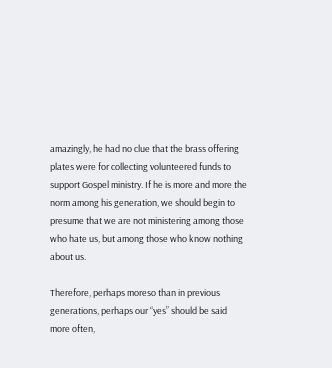amazingly, he had no clue that the brass offering plates were for collecting volunteered funds to support Gospel ministry. If he is more and more the norm among his generation, we should begin to presume that we are not ministering among those who hate us, but among those who know nothing about us.

Therefore, perhaps moreso than in previous generations, perhaps our “yes” should be said more often,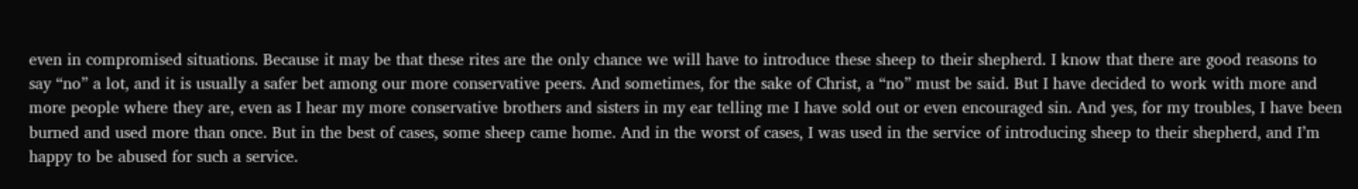even in compromised situations. Because it may be that these rites are the only chance we will have to introduce these sheep to their shepherd. I know that there are good reasons to say “no” a lot, and it is usually a safer bet among our more conservative peers. And sometimes, for the sake of Christ, a “no” must be said. But I have decided to work with more and more people where they are, even as I hear my more conservative brothers and sisters in my ear telling me I have sold out or even encouraged sin. And yes, for my troubles, I have been burned and used more than once. But in the best of cases, some sheep came home. And in the worst of cases, I was used in the service of introducing sheep to their shepherd, and I’m happy to be abused for such a service.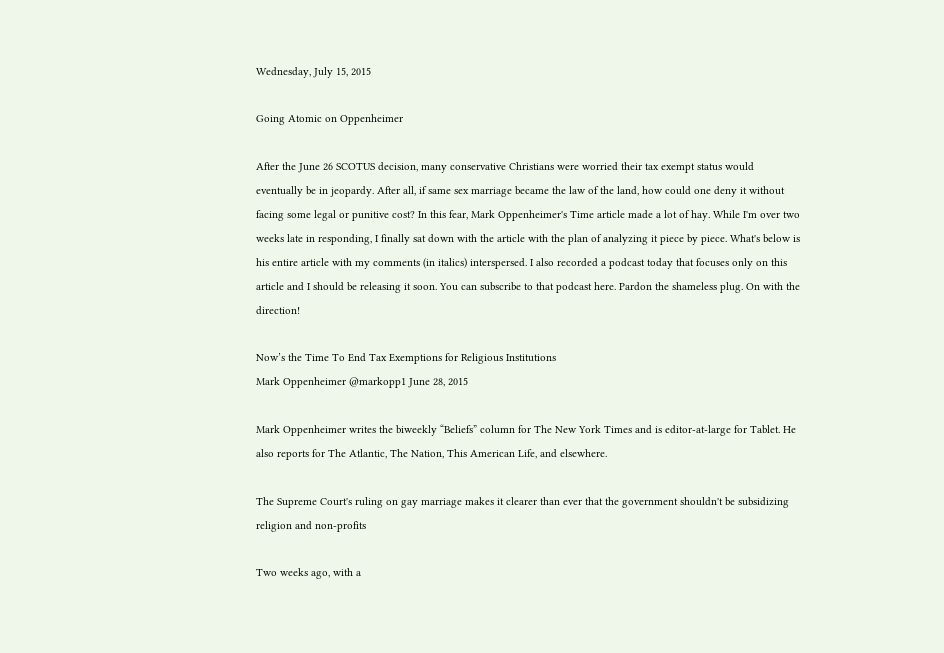Wednesday, July 15, 2015

Going Atomic on Oppenheimer

After the June 26 SCOTUS decision, many conservative Christians were worried their tax exempt status would eventually be in jeopardy. After all, if same sex marriage became the law of the land, how could one deny it without facing some legal or punitive cost? In this fear, Mark Oppenheimer's Time article made a lot of hay. While I'm over two weeks late in responding, I finally sat down with the article with the plan of analyzing it piece by piece. What's below is his entire article with my comments (in italics) interspersed. I also recorded a podcast today that focuses only on this article and I should be releasing it soon. You can subscribe to that podcast here. Pardon the shameless plug. On with the direction!

Now’s the Time To End Tax Exemptions for Religious Institutions
Mark Oppenheimer @markopp1 June 28, 2015

Mark Oppenheimer writes the biweekly “Beliefs” column for The New York Times and is editor-at-large for Tablet. He also reports for The Atlantic, The Nation, This American Life, and elsewhere.

The Supreme Court's ruling on gay marriage makes it clearer than ever that the government shouldn't be subsidizing religion and non-profits

Two weeks ago, with a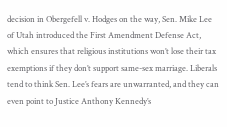decision in Obergefell v. Hodges on the way, Sen. Mike Lee of Utah introduced the First Amendment Defense Act, which ensures that religious institutions won’t lose their tax exemptions if they don’t support same-sex marriage. Liberals tend to think Sen. Lee’s fears are unwarranted, and they can even point to Justice Anthony Kennedy’s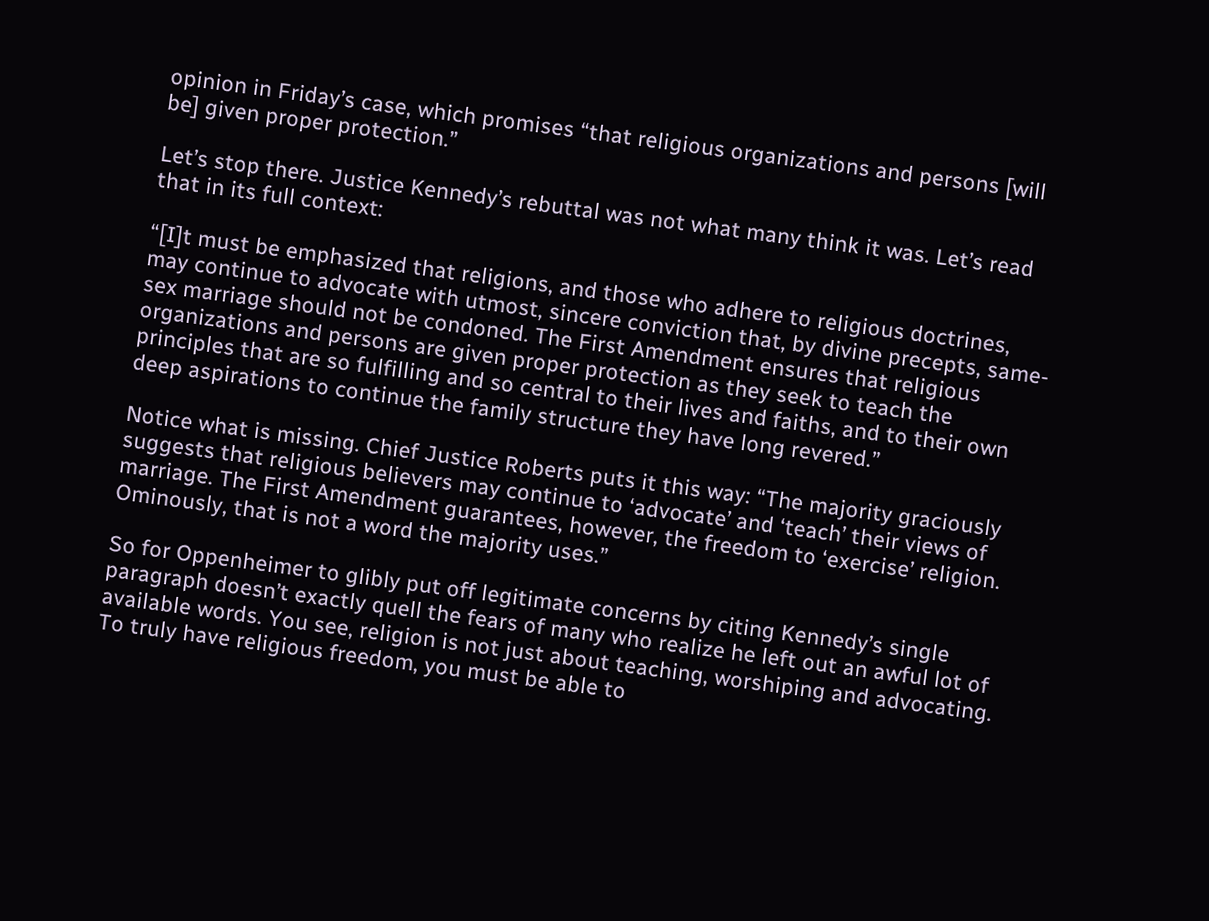opinion in Friday’s case, which promises “that religious organizations and persons [will be] given proper protection.”

Let’s stop there. Justice Kennedy’s rebuttal was not what many think it was. Let’s read that in its full context:

“[I]t must be emphasized that religions, and those who adhere to religious doctrines, may continue to advocate with utmost, sincere conviction that, by divine precepts, same-sex marriage should not be condoned. The First Amendment ensures that religious organizations and persons are given proper protection as they seek to teach the principles that are so fulfilling and so central to their lives and faiths, and to their own deep aspirations to continue the family structure they have long revered.”

Notice what is missing. Chief Justice Roberts puts it this way: “The majority graciously suggests that religious believers may continue to ‘advocate’ and ‘teach’ their views of marriage. The First Amendment guarantees, however, the freedom to ‘exercise’ religion. Ominously, that is not a word the majority uses.”

So for Oppenheimer to glibly put off legitimate concerns by citing Kennedy’s single paragraph doesn’t exactly quell the fears of many who realize he left out an awful lot of available words. You see, religion is not just about teaching, worshiping and advocating. To truly have religious freedom, you must be able to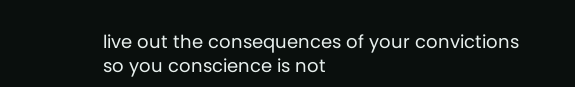live out the consequences of your convictions so you conscience is not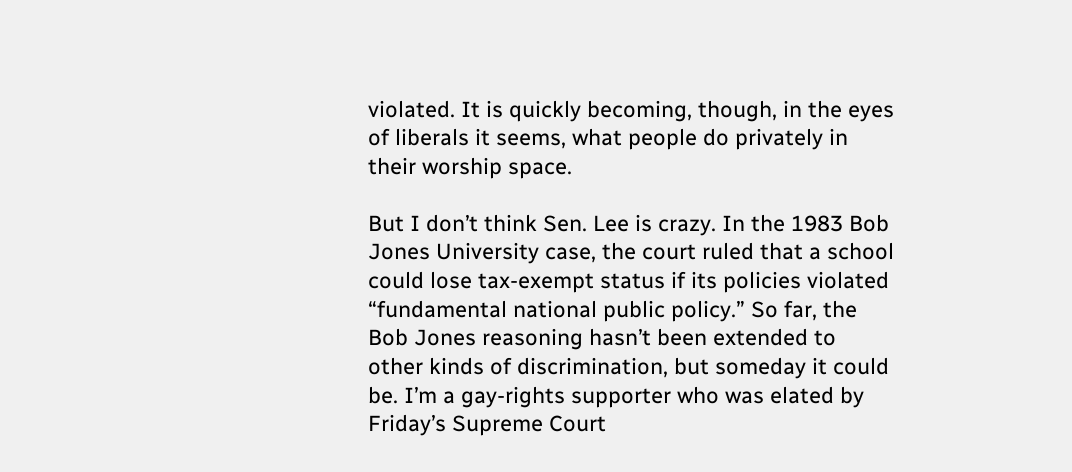violated. It is quickly becoming, though, in the eyes of liberals it seems, what people do privately in their worship space.

But I don’t think Sen. Lee is crazy. In the 1983 Bob Jones University case, the court ruled that a school could lose tax-exempt status if its policies violated “fundamental national public policy.” So far, the Bob Jones reasoning hasn’t been extended to other kinds of discrimination, but someday it could be. I’m a gay-rights supporter who was elated by Friday’s Supreme Court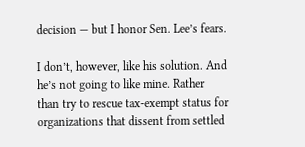decision — but I honor Sen. Lee’s fears.

I don’t, however, like his solution. And he’s not going to like mine. Rather than try to rescue tax-exempt status for organizations that dissent from settled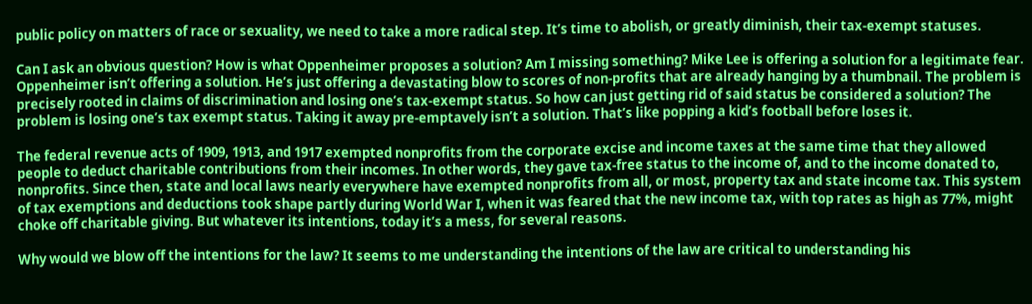public policy on matters of race or sexuality, we need to take a more radical step. It’s time to abolish, or greatly diminish, their tax-exempt statuses.

Can I ask an obvious question? How is what Oppenheimer proposes a solution? Am I missing something? Mike Lee is offering a solution for a legitimate fear. Oppenheimer isn’t offering a solution. He’s just offering a devastating blow to scores of non-profits that are already hanging by a thumbnail. The problem is precisely rooted in claims of discrimination and losing one’s tax-exempt status. So how can just getting rid of said status be considered a solution? The problem is losing one’s tax exempt status. Taking it away pre-emptavely isn’t a solution. That’s like popping a kid’s football before loses it.

The federal revenue acts of 1909, 1913, and 1917 exempted nonprofits from the corporate excise and income taxes at the same time that they allowed people to deduct charitable contributions from their incomes. In other words, they gave tax-free status to the income of, and to the income donated to, nonprofits. Since then, state and local laws nearly everywhere have exempted nonprofits from all, or most, property tax and state income tax. This system of tax exemptions and deductions took shape partly during World War I, when it was feared that the new income tax, with top rates as high as 77%, might choke off charitable giving. But whatever its intentions, today it’s a mess, for several reasons.

Why would we blow off the intentions for the law? It seems to me understanding the intentions of the law are critical to understanding his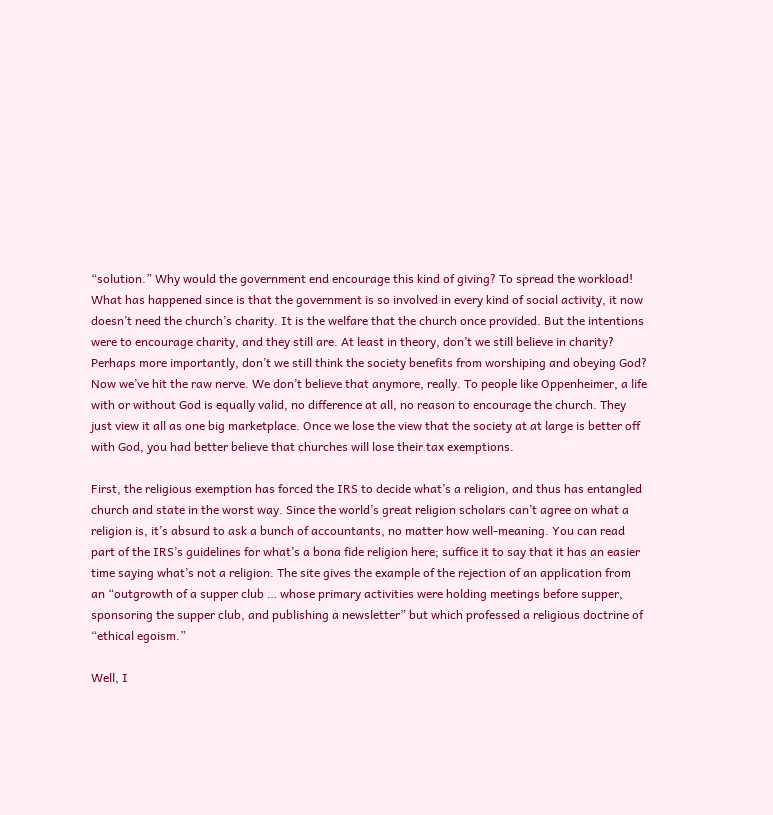“solution.” Why would the government end encourage this kind of giving? To spread the workload! What has happened since is that the government is so involved in every kind of social activity, it now doesn’t need the church’s charity. It is the welfare that the church once provided. But the intentions were to encourage charity, and they still are. At least in theory, don’t we still believe in charity? Perhaps more importantly, don’t we still think the society benefits from worshiping and obeying God? Now we’ve hit the raw nerve. We don’t believe that anymore, really. To people like Oppenheimer, a life with or without God is equally valid, no difference at all, no reason to encourage the church. They just view it all as one big marketplace. Once we lose the view that the society at at large is better off with God, you had better believe that churches will lose their tax exemptions.

First, the religious exemption has forced the IRS to decide what’s a religion, and thus has entangled church and state in the worst way. Since the world’s great religion scholars can’t agree on what a religion is, it’s absurd to ask a bunch of accountants, no matter how well-meaning. You can read part of the IRS’s guidelines for what’s a bona fide religion here; suffice it to say that it has an easier time saying what’s not a religion. The site gives the example of the rejection of an application from an “outgrowth of a supper club … whose primary activities were holding meetings before supper, sponsoring the supper club, and publishing a newsletter” but which professed a religious doctrine of “ethical egoism.”

Well, I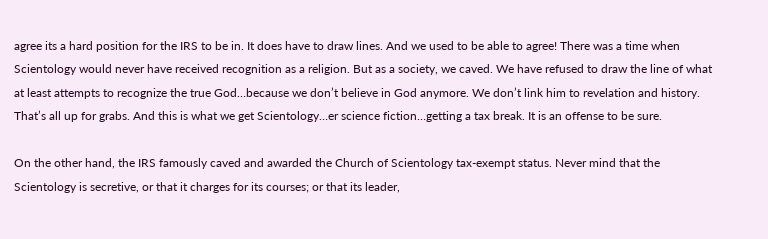agree its a hard position for the IRS to be in. It does have to draw lines. And we used to be able to agree! There was a time when Scientology would never have received recognition as a religion. But as a society, we caved. We have refused to draw the line of what at least attempts to recognize the true God…because we don’t believe in God anymore. We don’t link him to revelation and history. That’s all up for grabs. And this is what we get Scientology…er science fiction…getting a tax break. It is an offense to be sure.

On the other hand, the IRS famously caved and awarded the Church of Scientology tax-exempt status. Never mind that the Scientology is secretive, or that it charges for its courses; or that its leader,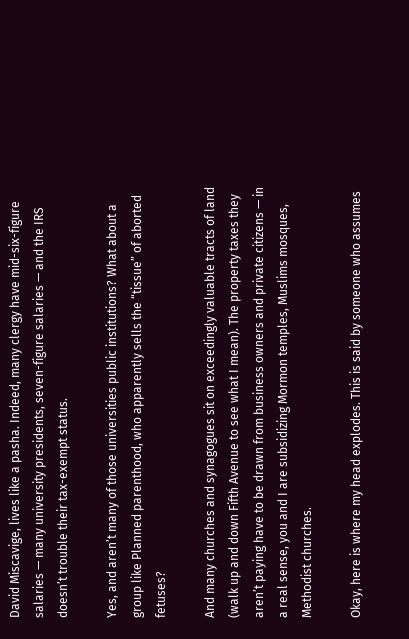David Miscavige, lives like a pasha. Indeed, many clergy have mid-six-figure salaries — many university presidents, seven-figure salaries — and the IRS doesn’t trouble their tax-exempt status.

Yes, and aren’t many of those universities public institutions? What about a group like Planned parenthood, who apparently sells the “tissue” of aborted fetuses?

And many churches and synagogues sit on exceedingly valuable tracts of land (walk up and down Fifth Avenue to see what I mean). The property taxes they aren’t paying have to be drawn from business owners and private citizens — in a real sense, you and I are subsidizing Mormon temples, Muslims mosques, Methodist churches.

Okay, here is where my head explodes. This is said by someone who assumes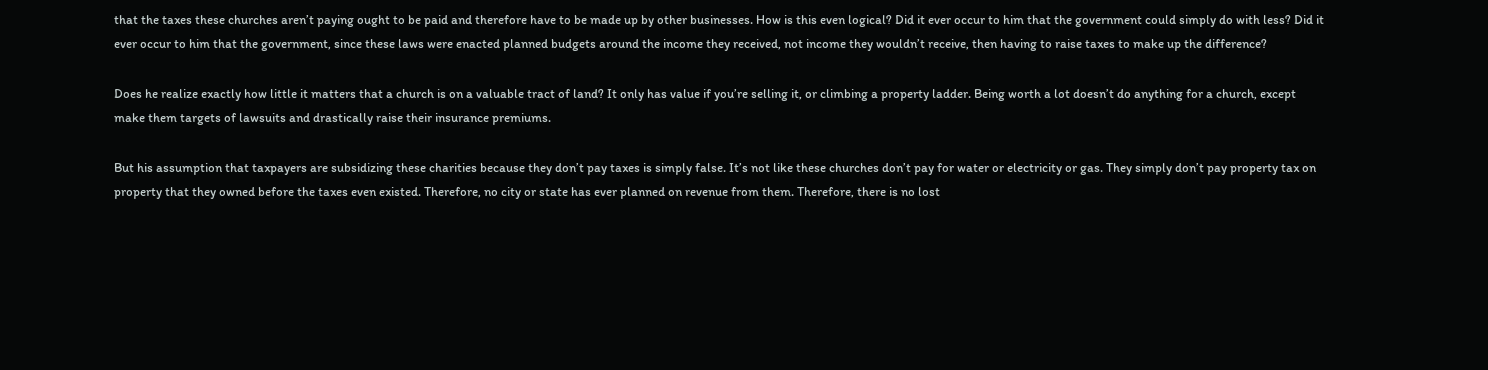that the taxes these churches aren’t paying ought to be paid and therefore have to be made up by other businesses. How is this even logical? Did it ever occur to him that the government could simply do with less? Did it ever occur to him that the government, since these laws were enacted planned budgets around the income they received, not income they wouldn’t receive, then having to raise taxes to make up the difference?

Does he realize exactly how little it matters that a church is on a valuable tract of land? It only has value if you’re selling it, or climbing a property ladder. Being worth a lot doesn’t do anything for a church, except make them targets of lawsuits and drastically raise their insurance premiums.

But his assumption that taxpayers are subsidizing these charities because they don’t pay taxes is simply false. It’s not like these churches don’t pay for water or electricity or gas. They simply don’t pay property tax on property that they owned before the taxes even existed. Therefore, no city or state has ever planned on revenue from them. Therefore, there is no lost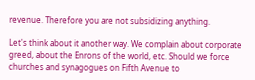revenue. Therefore you are not subsidizing anything.

Let's think about it another way. We complain about corporate greed, about the Enrons of the world, etc. Should we force churches and synagogues on Fifth Avenue to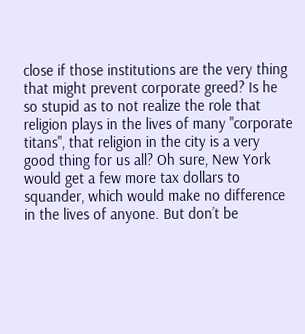close if those institutions are the very thing that might prevent corporate greed? Is he so stupid as to not realize the role that religion plays in the lives of many "corporate titans", that religion in the city is a very good thing for us all? Oh sure, New York would get a few more tax dollars to squander, which would make no difference in the lives of anyone. But don’t be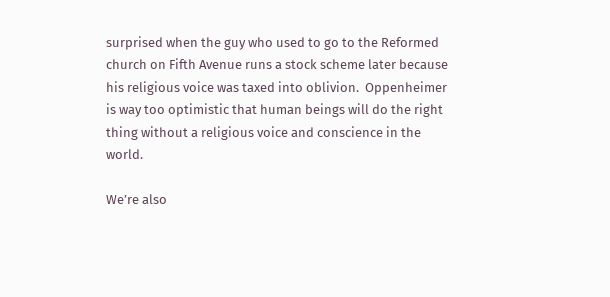surprised when the guy who used to go to the Reformed church on Fifth Avenue runs a stock scheme later because his religious voice was taxed into oblivion.  Oppenheimer is way too optimistic that human beings will do the right thing without a religious voice and conscience in the world.

We’re also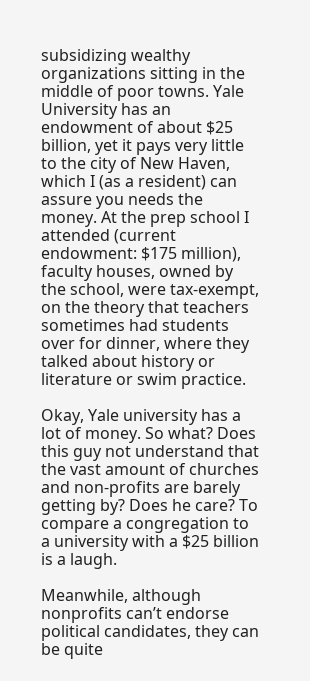subsidizing wealthy organizations sitting in the middle of poor towns. Yale University has an endowment of about $25 billion, yet it pays very little to the city of New Haven, which I (as a resident) can assure you needs the money. At the prep school I attended (current endowment: $175 million), faculty houses, owned by the school, were tax-exempt, on the theory that teachers sometimes had students over for dinner, where they talked about history or literature or swim practice.

Okay, Yale university has a lot of money. So what? Does this guy not understand that the vast amount of churches and non-profits are barely getting by? Does he care? To compare a congregation to a university with a $25 billion is a laugh.

Meanwhile, although nonprofits can’t endorse political candidates, they can be quite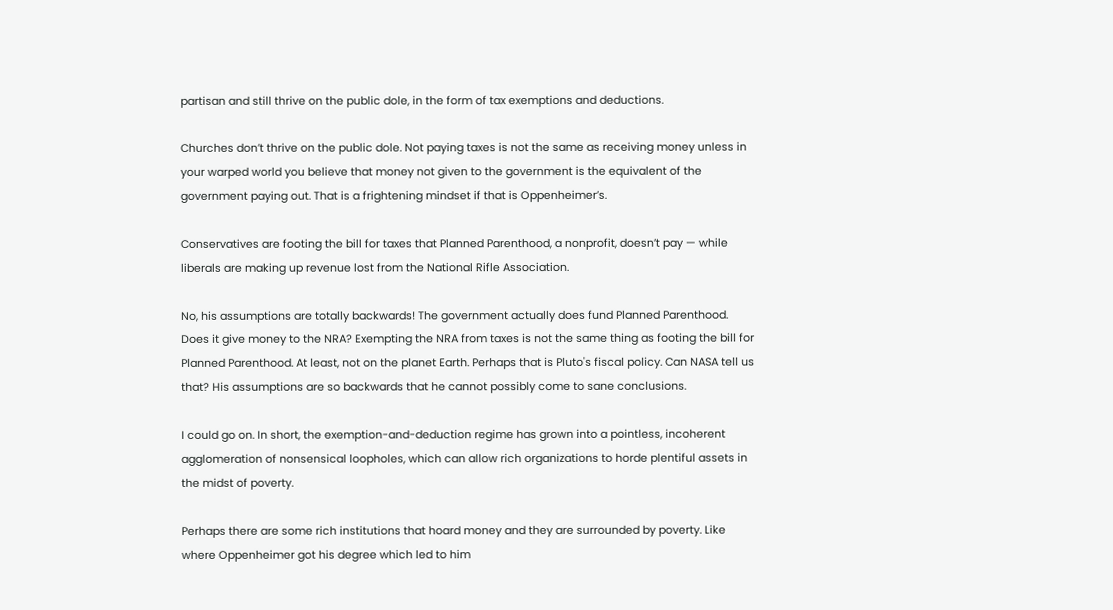partisan and still thrive on the public dole, in the form of tax exemptions and deductions.

Churches don’t thrive on the public dole. Not paying taxes is not the same as receiving money unless in your warped world you believe that money not given to the government is the equivalent of the government paying out. That is a frightening mindset if that is Oppenheimer’s.

Conservatives are footing the bill for taxes that Planned Parenthood, a nonprofit, doesn’t pay — while liberals are making up revenue lost from the National Rifle Association.

No, his assumptions are totally backwards! The government actually does fund Planned Parenthood. Does it give money to the NRA? Exempting the NRA from taxes is not the same thing as footing the bill for Planned Parenthood. At least, not on the planet Earth. Perhaps that is Pluto's fiscal policy. Can NASA tell us that? His assumptions are so backwards that he cannot possibly come to sane conclusions.

I could go on. In short, the exemption-and-deduction regime has grown into a pointless, incoherent agglomeration of nonsensical loopholes, which can allow rich organizations to horde plentiful assets in the midst of poverty.

Perhaps there are some rich institutions that hoard money and they are surrounded by poverty. Like where Oppenheimer got his degree which led to him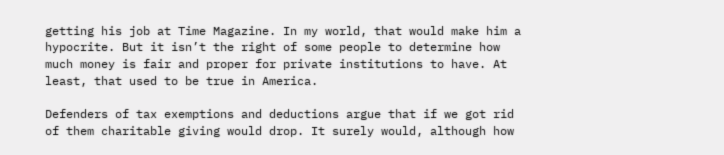getting his job at Time Magazine. In my world, that would make him a hypocrite. But it isn’t the right of some people to determine how much money is fair and proper for private institutions to have. At least, that used to be true in America.

Defenders of tax exemptions and deductions argue that if we got rid of them charitable giving would drop. It surely would, although how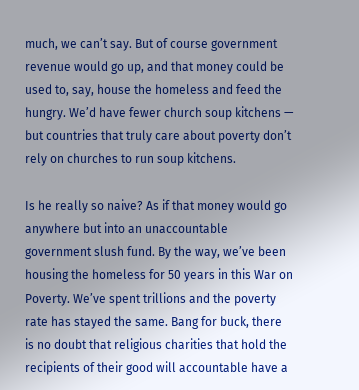much, we can’t say. But of course government revenue would go up, and that money could be used to, say, house the homeless and feed the hungry. We’d have fewer church soup kitchens — but countries that truly care about poverty don’t rely on churches to run soup kitchens.

Is he really so naive? As if that money would go anywhere but into an unaccountable government slush fund. By the way, we’ve been housing the homeless for 50 years in this War on Poverty. We’ve spent trillions and the poverty rate has stayed the same. Bang for buck, there is no doubt that religious charities that hold the recipients of their good will accountable have a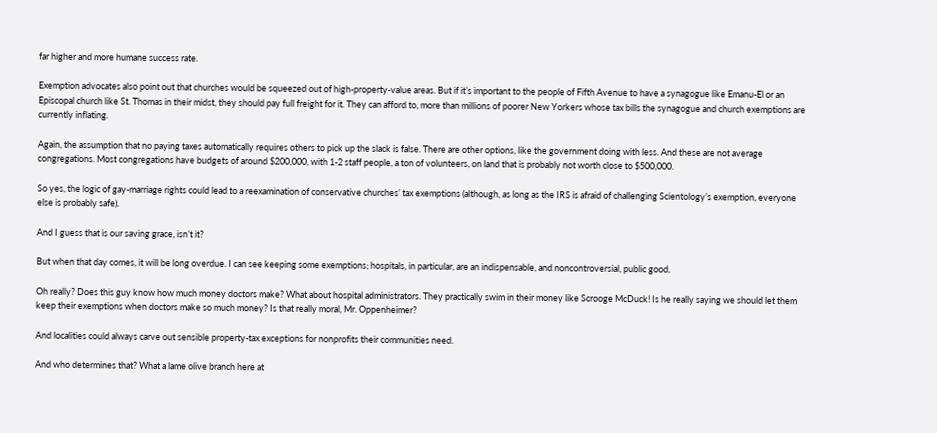far higher and more humane success rate.

Exemption advocates also point out that churches would be squeezed out of high-property-value areas. But if it’s important to the people of Fifth Avenue to have a synagogue like Emanu-El or an Episcopal church like St. Thomas in their midst, they should pay full freight for it. They can afford to, more than millions of poorer New Yorkers whose tax bills the synagogue and church exemptions are currently inflating.

Again, the assumption that no paying taxes automatically requires others to pick up the slack is false. There are other options, like the government doing with less. And these are not average congregations. Most congregations have budgets of around $200,000, with 1-2 staff people, a ton of volunteers, on land that is probably not worth close to $500,000.

So yes, the logic of gay-marriage rights could lead to a reexamination of conservative churches’ tax exemptions (although, as long as the IRS is afraid of challenging Scientology’s exemption, everyone else is probably safe).

And I guess that is our saving grace, isn’t it?

But when that day comes, it will be long overdue. I can see keeping some exemptions; hospitals, in particular, are an indispensable, and noncontroversial, public good.

Oh really? Does this guy know how much money doctors make? What about hospital administrators. They practically swim in their money like Scrooge McDuck! Is he really saying we should let them keep their exemptions when doctors make so much money? Is that really moral, Mr. Oppenheimer?

And localities could always carve out sensible property-tax exceptions for nonprofits their communities need.

And who determines that? What a lame olive branch here at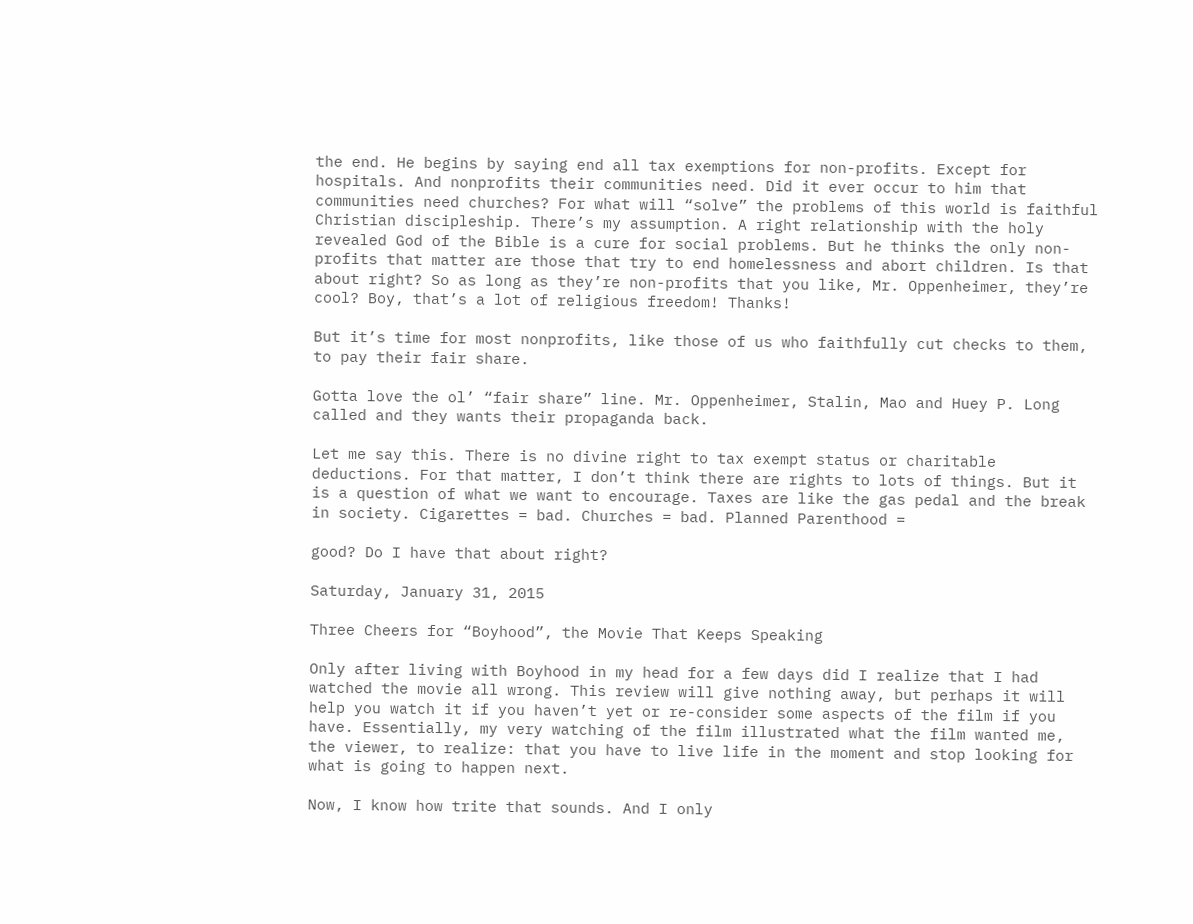the end. He begins by saying end all tax exemptions for non-profits. Except for hospitals. And nonprofits their communities need. Did it ever occur to him that communities need churches? For what will “solve” the problems of this world is faithful Christian discipleship. There’s my assumption. A right relationship with the holy revealed God of the Bible is a cure for social problems. But he thinks the only non-profits that matter are those that try to end homelessness and abort children. Is that about right? So as long as they’re non-profits that you like, Mr. Oppenheimer, they’re cool? Boy, that’s a lot of religious freedom! Thanks!

But it’s time for most nonprofits, like those of us who faithfully cut checks to them, to pay their fair share.

Gotta love the ol’ “fair share” line. Mr. Oppenheimer, Stalin, Mao and Huey P. Long called and they wants their propaganda back.

Let me say this. There is no divine right to tax exempt status or charitable deductions. For that matter, I don’t think there are rights to lots of things. But it is a question of what we want to encourage. Taxes are like the gas pedal and the break in society. Cigarettes = bad. Churches = bad. Planned Parenthood =

good? Do I have that about right?

Saturday, January 31, 2015

Three Cheers for “Boyhood”, the Movie That Keeps Speaking

Only after living with Boyhood in my head for a few days did I realize that I had watched the movie all wrong. This review will give nothing away, but perhaps it will help you watch it if you haven’t yet or re-consider some aspects of the film if you have. Essentially, my very watching of the film illustrated what the film wanted me, the viewer, to realize: that you have to live life in the moment and stop looking for what is going to happen next.

Now, I know how trite that sounds. And I only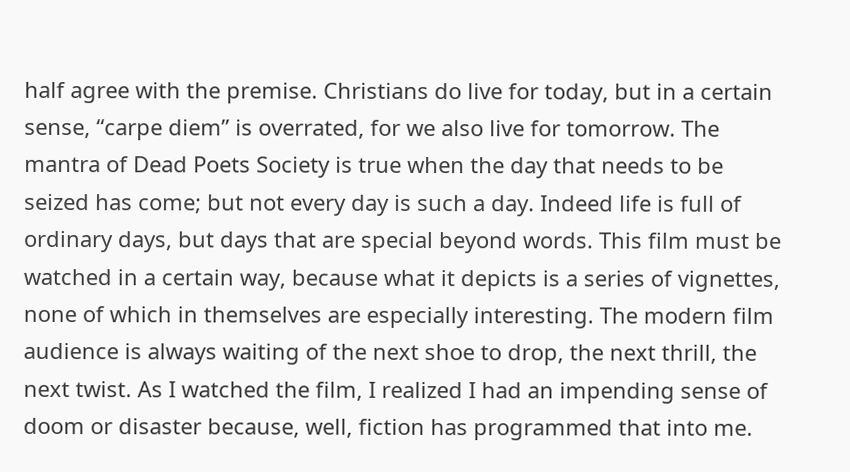half agree with the premise. Christians do live for today, but in a certain sense, “carpe diem” is overrated, for we also live for tomorrow. The mantra of Dead Poets Society is true when the day that needs to be seized has come; but not every day is such a day. Indeed life is full of ordinary days, but days that are special beyond words. This film must be watched in a certain way, because what it depicts is a series of vignettes, none of which in themselves are especially interesting. The modern film audience is always waiting of the next shoe to drop, the next thrill, the next twist. As I watched the film, I realized I had an impending sense of doom or disaster because, well, fiction has programmed that into me.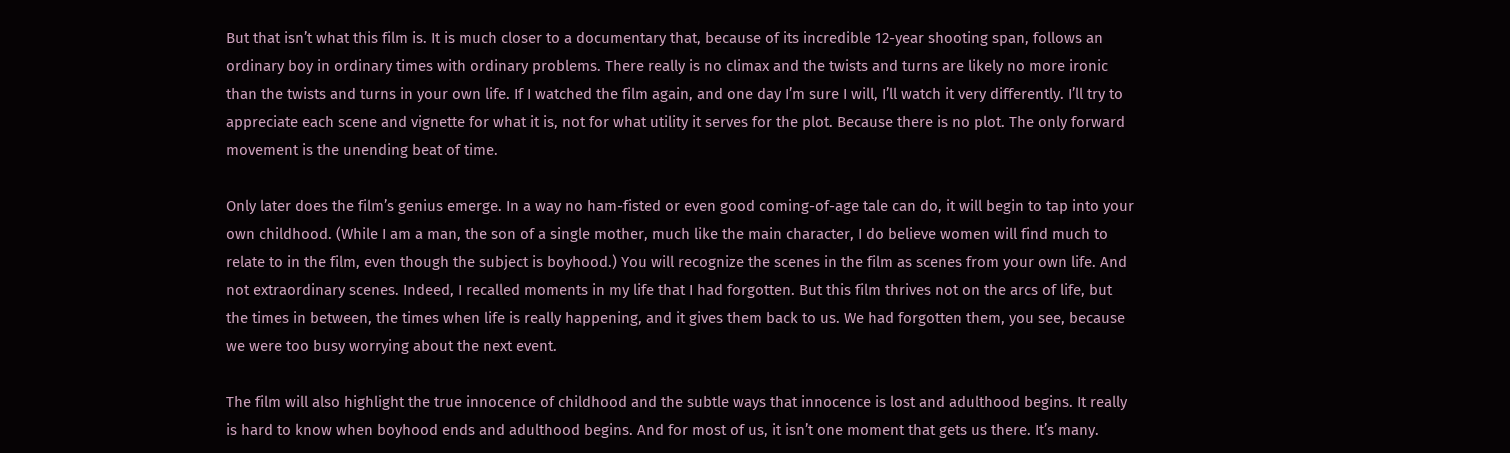But that isn’t what this film is. It is much closer to a documentary that, because of its incredible 12-year shooting span, follows an ordinary boy in ordinary times with ordinary problems. There really is no climax and the twists and turns are likely no more ironic than the twists and turns in your own life. If I watched the film again, and one day I’m sure I will, I’ll watch it very differently. I’ll try to appreciate each scene and vignette for what it is, not for what utility it serves for the plot. Because there is no plot. The only forward movement is the unending beat of time.

Only later does the film’s genius emerge. In a way no ham-fisted or even good coming-of-age tale can do, it will begin to tap into your own childhood. (While I am a man, the son of a single mother, much like the main character, I do believe women will find much to relate to in the film, even though the subject is boyhood.) You will recognize the scenes in the film as scenes from your own life. And not extraordinary scenes. Indeed, I recalled moments in my life that I had forgotten. But this film thrives not on the arcs of life, but the times in between, the times when life is really happening, and it gives them back to us. We had forgotten them, you see, because we were too busy worrying about the next event.

The film will also highlight the true innocence of childhood and the subtle ways that innocence is lost and adulthood begins. It really is hard to know when boyhood ends and adulthood begins. And for most of us, it isn’t one moment that gets us there. It’s many.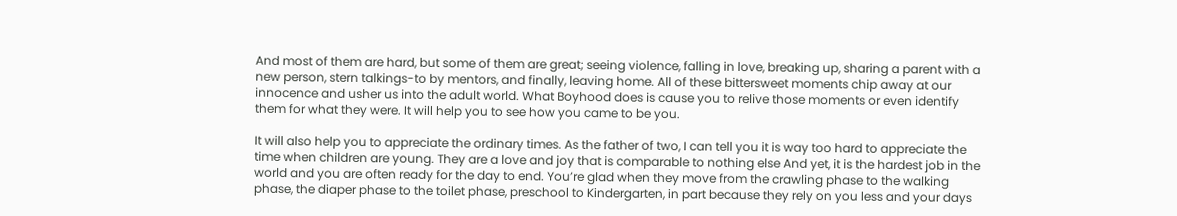And most of them are hard, but some of them are great; seeing violence, falling in love, breaking up, sharing a parent with a new person, stern talkings-to by mentors, and finally, leaving home. All of these bittersweet moments chip away at our innocence and usher us into the adult world. What Boyhood does is cause you to relive those moments or even identify them for what they were. It will help you to see how you came to be you.

It will also help you to appreciate the ordinary times. As the father of two, I can tell you it is way too hard to appreciate the time when children are young. They are a love and joy that is comparable to nothing else And yet, it is the hardest job in the world and you are often ready for the day to end. You’re glad when they move from the crawling phase to the walking phase, the diaper phase to the toilet phase, preschool to Kindergarten, in part because they rely on you less and your days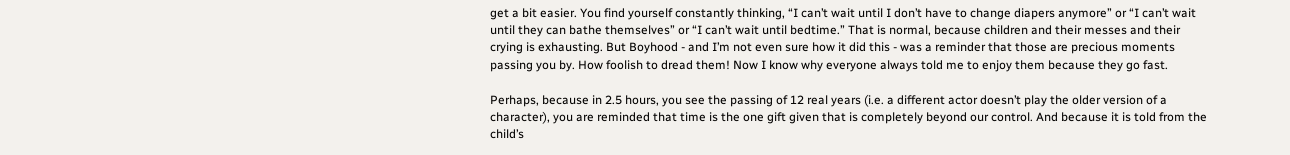get a bit easier. You find yourself constantly thinking, “I can’t wait until I don’t have to change diapers anymore” or “I can’t wait until they can bathe themselves” or “I can’t wait until bedtime.” That is normal, because children and their messes and their crying is exhausting. But Boyhood - and I’m not even sure how it did this - was a reminder that those are precious moments passing you by. How foolish to dread them! Now I know why everyone always told me to enjoy them because they go fast.

Perhaps, because in 2.5 hours, you see the passing of 12 real years (i.e. a different actor doesn’t play the older version of a character), you are reminded that time is the one gift given that is completely beyond our control. And because it is told from the child’s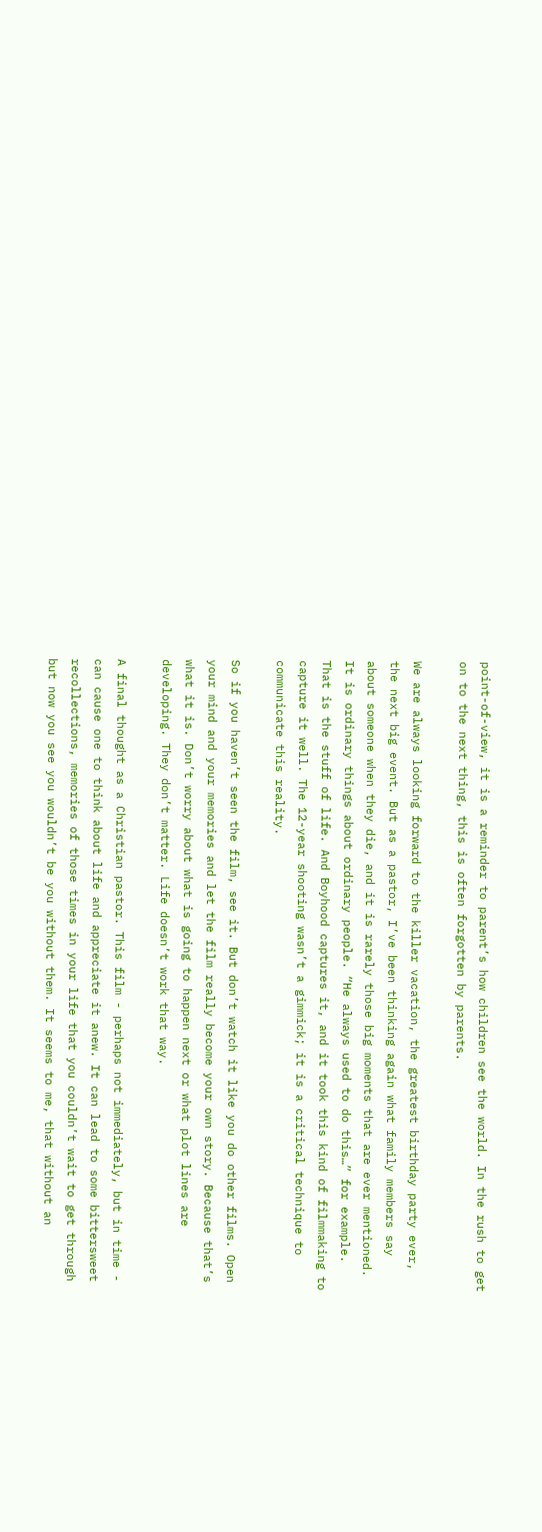point-of-view, it is a reminder to parent’s how children see the world. In the rush to get on to the next thing, this is often forgotten by parents.

We are always looking forward to the killer vacation, the greatest birthday party ever, the next big event. But as a pastor, I’ve been thinking again what family members say about someone when they die, and it is rarely those big moments that are ever mentioned. It is ordinary things about ordinary people. “He always used to do this…” for example. That is the stuff of life. And Boyhood captures it, and it took this kind of filmmaking to capture it well. The 12-year shooting wasn’t a gimmick; it is a critical technique to communicate this reality.

So if you haven’t seen the film, see it. But don’t watch it like you do other films. Open your mind and your memories and let the film really become your own story. Because that’s what it is. Don’t worry about what is going to happen next or what plot lines are developing. They don’t matter. Life doesn’t work that way.

A final thought as a Christian pastor. This film - perhaps not immediately, but in time - can cause one to think about life and appreciate it anew. It can lead to some bittersweet recollections, memories of those times in your life that you couldn’t wait to get through but now you see you wouldn’t be you without them. It seems to me, that without an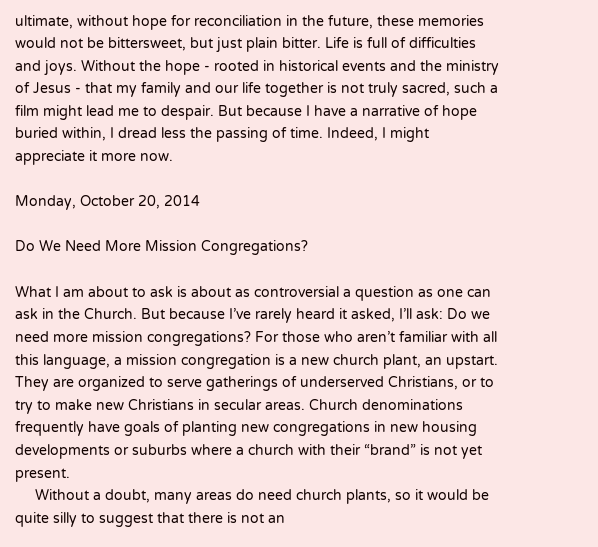ultimate, without hope for reconciliation in the future, these memories would not be bittersweet, but just plain bitter. Life is full of difficulties and joys. Without the hope - rooted in historical events and the ministry of Jesus - that my family and our life together is not truly sacred, such a film might lead me to despair. But because I have a narrative of hope buried within, I dread less the passing of time. Indeed, I might appreciate it more now.

Monday, October 20, 2014

Do We Need More Mission Congregations?

What I am about to ask is about as controversial a question as one can ask in the Church. But because I’ve rarely heard it asked, I’ll ask: Do we need more mission congregations? For those who aren’t familiar with all this language, a mission congregation is a new church plant, an upstart. They are organized to serve gatherings of underserved Christians, or to try to make new Christians in secular areas. Church denominations frequently have goals of planting new congregations in new housing developments or suburbs where a church with their “brand” is not yet present.
     Without a doubt, many areas do need church plants, so it would be quite silly to suggest that there is not an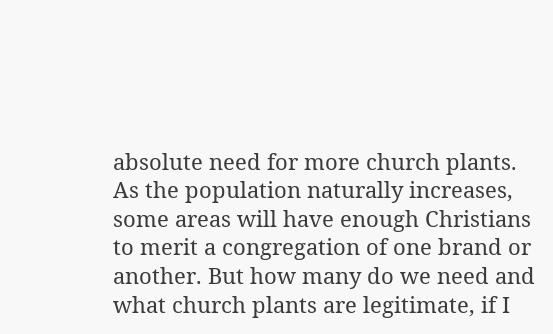absolute need for more church plants. As the population naturally increases, some areas will have enough Christians to merit a congregation of one brand or another. But how many do we need and what church plants are legitimate, if I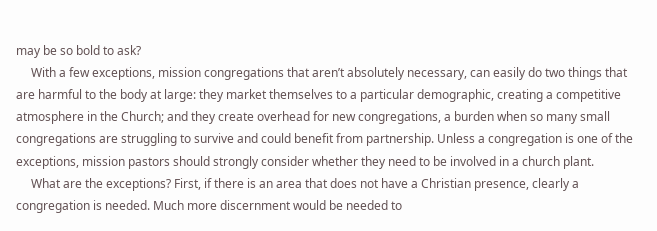may be so bold to ask?
     With a few exceptions, mission congregations that aren’t absolutely necessary, can easily do two things that are harmful to the body at large: they market themselves to a particular demographic, creating a competitive atmosphere in the Church; and they create overhead for new congregations, a burden when so many small congregations are struggling to survive and could benefit from partnership. Unless a congregation is one of the exceptions, mission pastors should strongly consider whether they need to be involved in a church plant.
     What are the exceptions? First, if there is an area that does not have a Christian presence, clearly a congregation is needed. Much more discernment would be needed to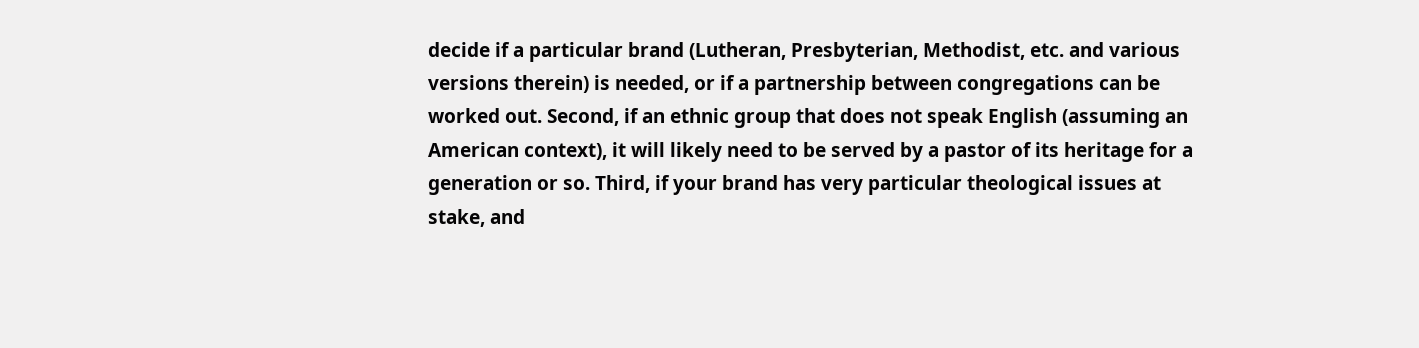decide if a particular brand (Lutheran, Presbyterian, Methodist, etc. and various versions therein) is needed, or if a partnership between congregations can be worked out. Second, if an ethnic group that does not speak English (assuming an American context), it will likely need to be served by a pastor of its heritage for a generation or so. Third, if your brand has very particular theological issues at stake, and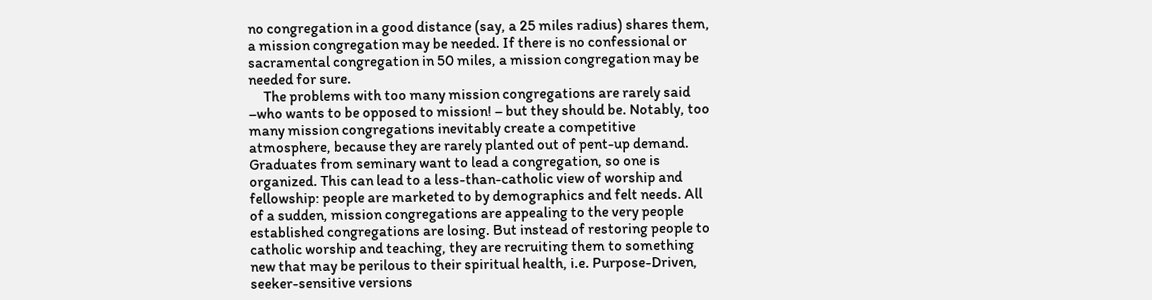no congregation in a good distance (say, a 25 miles radius) shares them, a mission congregation may be needed. If there is no confessional or sacramental congregation in 50 miles, a mission congregation may be needed for sure.
     The problems with too many mission congregations are rarely said –who wants to be opposed to mission! – but they should be. Notably, too many mission congregations inevitably create a competitive atmosphere, because they are rarely planted out of pent-up demand. Graduates from seminary want to lead a congregation, so one is organized. This can lead to a less-than-catholic view of worship and fellowship: people are marketed to by demographics and felt needs. All of a sudden, mission congregations are appealing to the very people established congregations are losing. But instead of restoring people to catholic worship and teaching, they are recruiting them to something new that may be perilous to their spiritual health, i.e. Purpose-Driven, seeker-sensitive versions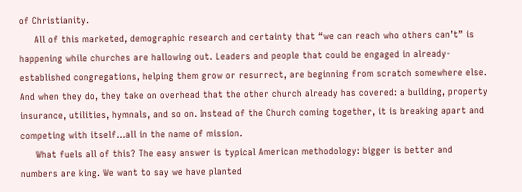of Christianity.
     All of this marketed, demographic research and certainty that “we can reach who others can’t” is happening while churches are hallowing out. Leaders and people that could be engaged in already-established congregations, helping them grow or resurrect, are beginning from scratch somewhere else. And when they do, they take on overhead that the other church already has covered: a building, property insurance, utilities, hymnals, and so on. Instead of the Church coming together, it is breaking apart and competing with itself…all in the name of mission.
     What fuels all of this? The easy answer is typical American methodology: bigger is better and numbers are king. We want to say we have planted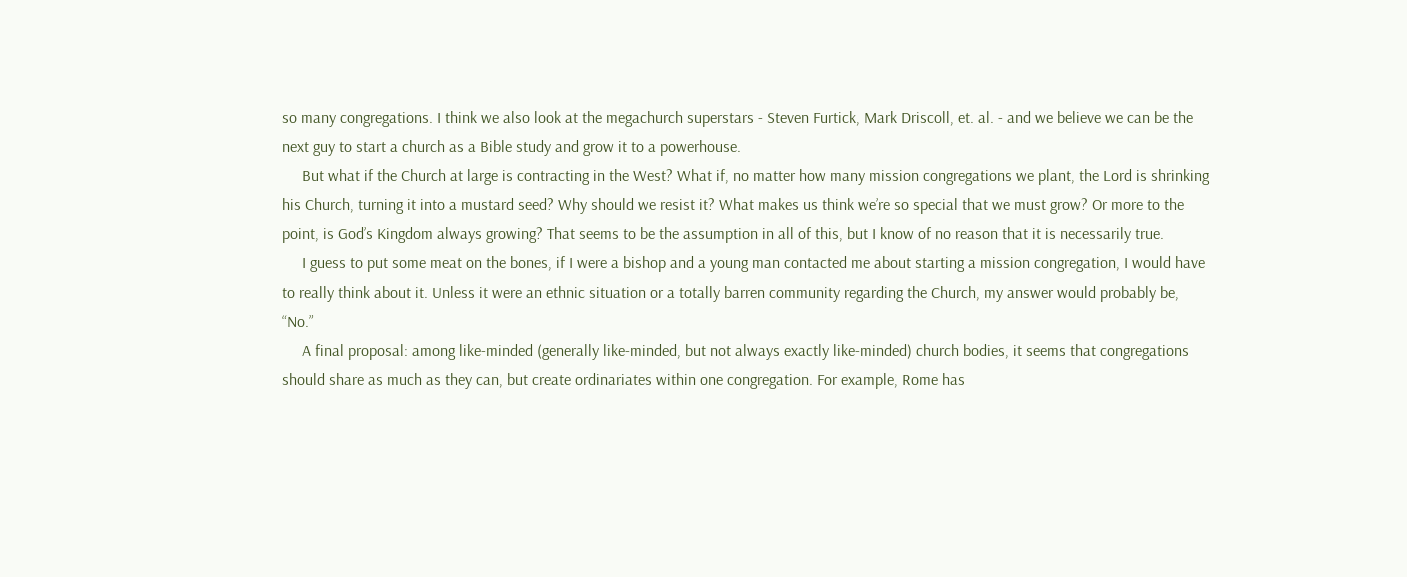so many congregations. I think we also look at the megachurch superstars - Steven Furtick, Mark Driscoll, et. al. - and we believe we can be the next guy to start a church as a Bible study and grow it to a powerhouse.
     But what if the Church at large is contracting in the West? What if, no matter how many mission congregations we plant, the Lord is shrinking his Church, turning it into a mustard seed? Why should we resist it? What makes us think we’re so special that we must grow? Or more to the point, is God’s Kingdom always growing? That seems to be the assumption in all of this, but I know of no reason that it is necessarily true.
     I guess to put some meat on the bones, if I were a bishop and a young man contacted me about starting a mission congregation, I would have to really think about it. Unless it were an ethnic situation or a totally barren community regarding the Church, my answer would probably be, “No.”
     A final proposal: among like-minded (generally like-minded, but not always exactly like-minded) church bodies, it seems that congregations should share as much as they can, but create ordinariates within one congregation. For example, Rome has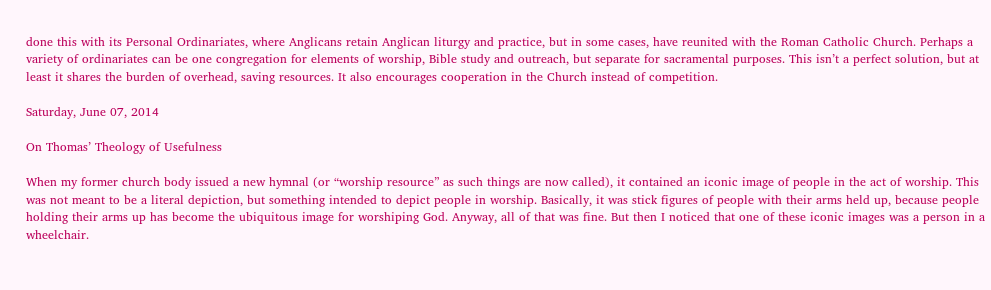done this with its Personal Ordinariates, where Anglicans retain Anglican liturgy and practice, but in some cases, have reunited with the Roman Catholic Church. Perhaps a variety of ordinariates can be one congregation for elements of worship, Bible study and outreach, but separate for sacramental purposes. This isn’t a perfect solution, but at least it shares the burden of overhead, saving resources. It also encourages cooperation in the Church instead of competition.

Saturday, June 07, 2014

On Thomas’ Theology of Usefulness

When my former church body issued a new hymnal (or “worship resource” as such things are now called), it contained an iconic image of people in the act of worship. This was not meant to be a literal depiction, but something intended to depict people in worship. Basically, it was stick figures of people with their arms held up, because people holding their arms up has become the ubiquitous image for worshiping God. Anyway, all of that was fine. But then I noticed that one of these iconic images was a person in a wheelchair.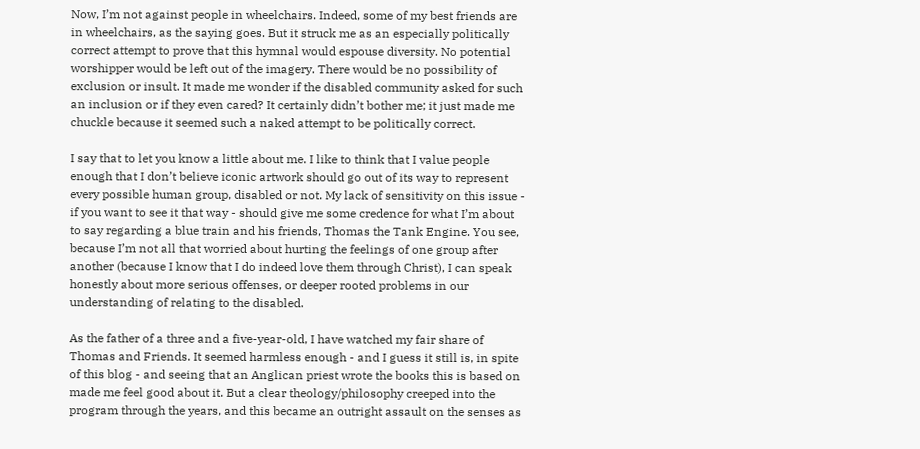Now, I’m not against people in wheelchairs. Indeed, some of my best friends are in wheelchairs, as the saying goes. But it struck me as an especially politically correct attempt to prove that this hymnal would espouse diversity. No potential worshipper would be left out of the imagery. There would be no possibility of exclusion or insult. It made me wonder if the disabled community asked for such an inclusion or if they even cared? It certainly didn’t bother me; it just made me chuckle because it seemed such a naked attempt to be politically correct.

I say that to let you know a little about me. I like to think that I value people enough that I don’t believe iconic artwork should go out of its way to represent every possible human group, disabled or not. My lack of sensitivity on this issue - if you want to see it that way - should give me some credence for what I’m about to say regarding a blue train and his friends, Thomas the Tank Engine. You see, because I’m not all that worried about hurting the feelings of one group after another (because I know that I do indeed love them through Christ), I can speak honestly about more serious offenses, or deeper rooted problems in our understanding of relating to the disabled.

As the father of a three and a five-year-old, I have watched my fair share of Thomas and Friends. It seemed harmless enough - and I guess it still is, in spite of this blog - and seeing that an Anglican priest wrote the books this is based on made me feel good about it. But a clear theology/philosophy creeped into the program through the years, and this became an outright assault on the senses as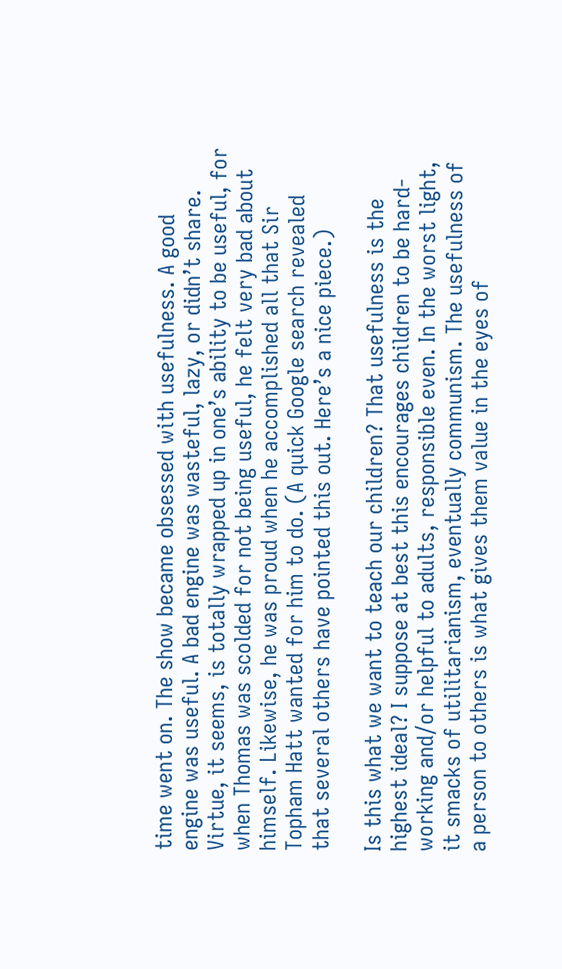time went on. The show became obsessed with usefulness. A good engine was useful. A bad engine was wasteful, lazy, or didn’t share. Virtue, it seems, is totally wrapped up in one’s ability to be useful, for when Thomas was scolded for not being useful, he felt very bad about himself. Likewise, he was proud when he accomplished all that Sir Topham Hatt wanted for him to do. (A quick Google search revealed that several others have pointed this out. Here’s a nice piece.)

Is this what we want to teach our children? That usefulness is the highest ideal? I suppose at best this encourages children to be hard-working and/or helpful to adults, responsible even. In the worst light, it smacks of utilitarianism, eventually communism. The usefulness of a person to others is what gives them value in the eyes of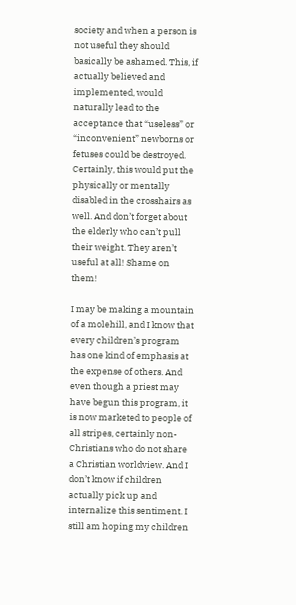society and when a person is not useful they should basically be ashamed. This, if actually believed and implemented, would naturally lead to the acceptance that “useless” or “inconvenient” newborns or fetuses could be destroyed. Certainly, this would put the physically or mentally disabled in the crosshairs as well. And don’t forget about the elderly who can’t pull their weight. They aren’t useful at all! Shame on them!

I may be making a mountain of a molehill, and I know that every children’s program has one kind of emphasis at the expense of others. And even though a priest may have begun this program, it is now marketed to people of all stripes, certainly non-Christians who do not share a Christian worldview. And I don’t know if children actually pick up and internalize this sentiment. I still am hoping my children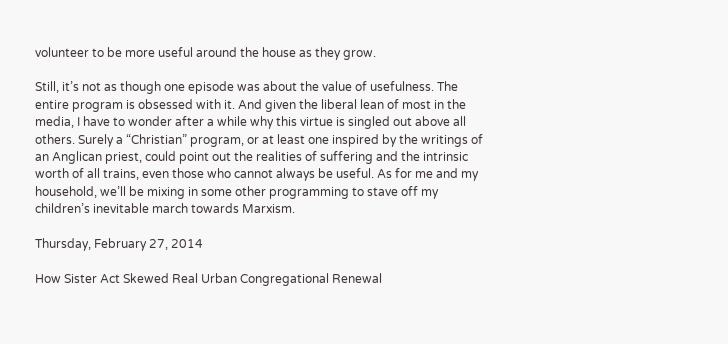volunteer to be more useful around the house as they grow.

Still, it’s not as though one episode was about the value of usefulness. The entire program is obsessed with it. And given the liberal lean of most in the media, I have to wonder after a while why this virtue is singled out above all others. Surely a “Christian” program, or at least one inspired by the writings of an Anglican priest, could point out the realities of suffering and the intrinsic worth of all trains, even those who cannot always be useful. As for me and my household, we’ll be mixing in some other programming to stave off my children’s inevitable march towards Marxism.

Thursday, February 27, 2014

How Sister Act Skewed Real Urban Congregational Renewal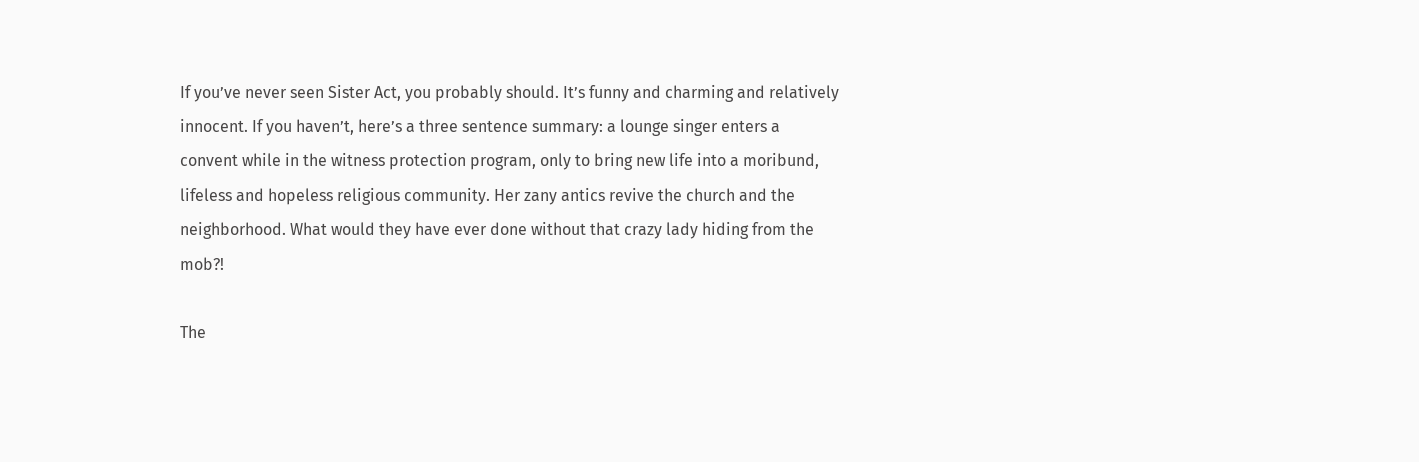If you’ve never seen Sister Act, you probably should. It’s funny and charming and relatively innocent. If you haven’t, here’s a three sentence summary: a lounge singer enters a convent while in the witness protection program, only to bring new life into a moribund, lifeless and hopeless religious community. Her zany antics revive the church and the neighborhood. What would they have ever done without that crazy lady hiding from the mob?!

The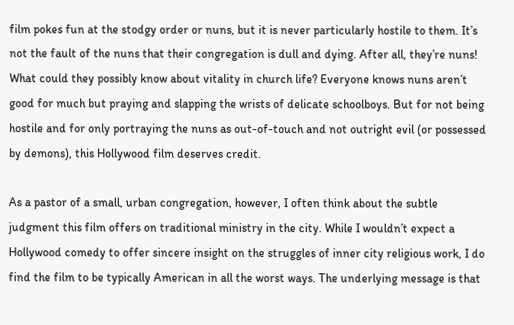film pokes fun at the stodgy order or nuns, but it is never particularly hostile to them. It’s not the fault of the nuns that their congregation is dull and dying. After all, they’re nuns! What could they possibly know about vitality in church life? Everyone knows nuns aren’t good for much but praying and slapping the wrists of delicate schoolboys. But for not being hostile and for only portraying the nuns as out-of-touch and not outright evil (or possessed by demons), this Hollywood film deserves credit.

As a pastor of a small, urban congregation, however, I often think about the subtle judgment this film offers on traditional ministry in the city. While I wouldn’t expect a Hollywood comedy to offer sincere insight on the struggles of inner city religious work, I do find the film to be typically American in all the worst ways. The underlying message is that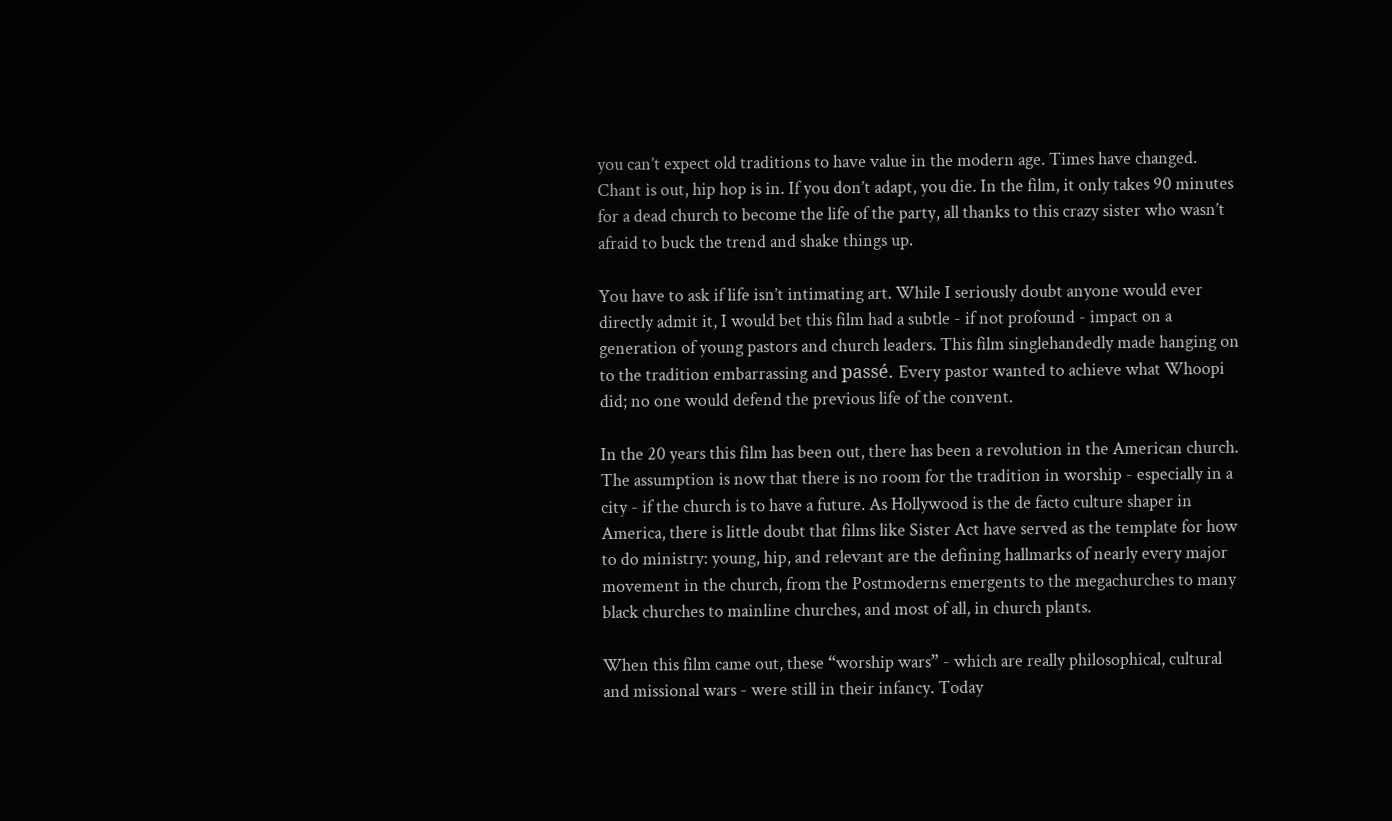you can’t expect old traditions to have value in the modern age. Times have changed. Chant is out, hip hop is in. If you don’t adapt, you die. In the film, it only takes 90 minutes for a dead church to become the life of the party, all thanks to this crazy sister who wasn’t afraid to buck the trend and shake things up.

You have to ask if life isn’t intimating art. While I seriously doubt anyone would ever directly admit it, I would bet this film had a subtle - if not profound - impact on a generation of young pastors and church leaders. This film singlehandedly made hanging on to the tradition embarrassing and passé. Every pastor wanted to achieve what Whoopi did; no one would defend the previous life of the convent.

In the 20 years this film has been out, there has been a revolution in the American church. The assumption is now that there is no room for the tradition in worship - especially in a city - if the church is to have a future. As Hollywood is the de facto culture shaper in America, there is little doubt that films like Sister Act have served as the template for how to do ministry: young, hip, and relevant are the defining hallmarks of nearly every major movement in the church, from the Postmoderns emergents to the megachurches to many black churches to mainline churches, and most of all, in church plants.

When this film came out, these “worship wars” - which are really philosophical, cultural and missional wars - were still in their infancy. Today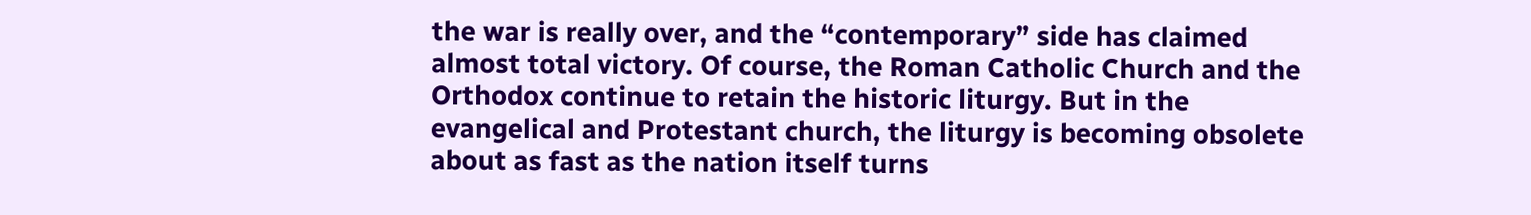the war is really over, and the “contemporary” side has claimed almost total victory. Of course, the Roman Catholic Church and the Orthodox continue to retain the historic liturgy. But in the evangelical and Protestant church, the liturgy is becoming obsolete about as fast as the nation itself turns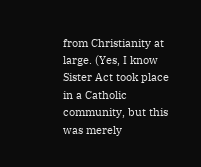from Christianity at large. (Yes, I know Sister Act took place in a Catholic community, but this was merely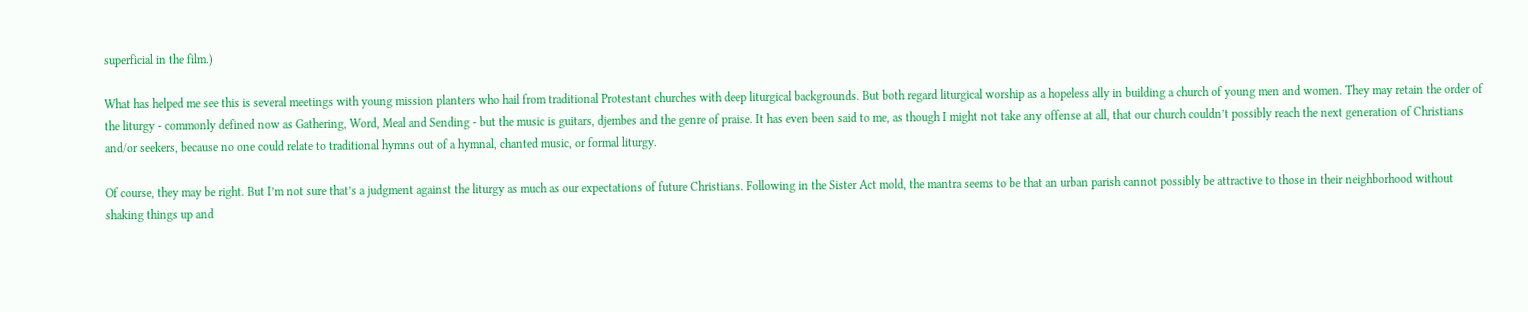superficial in the film.)

What has helped me see this is several meetings with young mission planters who hail from traditional Protestant churches with deep liturgical backgrounds. But both regard liturgical worship as a hopeless ally in building a church of young men and women. They may retain the order of the liturgy - commonly defined now as Gathering, Word, Meal and Sending - but the music is guitars, djembes and the genre of praise. It has even been said to me, as though I might not take any offense at all, that our church couldn’t possibly reach the next generation of Christians and/or seekers, because no one could relate to traditional hymns out of a hymnal, chanted music, or formal liturgy.

Of course, they may be right. But I’m not sure that’s a judgment against the liturgy as much as our expectations of future Christians. Following in the Sister Act mold, the mantra seems to be that an urban parish cannot possibly be attractive to those in their neighborhood without shaking things up and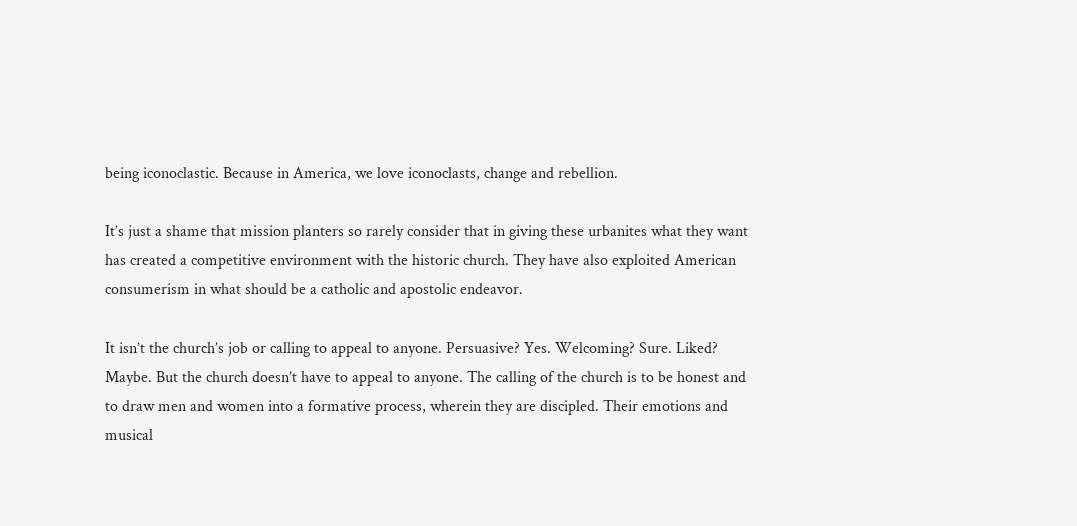being iconoclastic. Because in America, we love iconoclasts, change and rebellion.

It’s just a shame that mission planters so rarely consider that in giving these urbanites what they want has created a competitive environment with the historic church. They have also exploited American consumerism in what should be a catholic and apostolic endeavor.

It isn’t the church’s job or calling to appeal to anyone. Persuasive? Yes. Welcoming? Sure. Liked? Maybe. But the church doesn’t have to appeal to anyone. The calling of the church is to be honest and to draw men and women into a formative process, wherein they are discipled. Their emotions and musical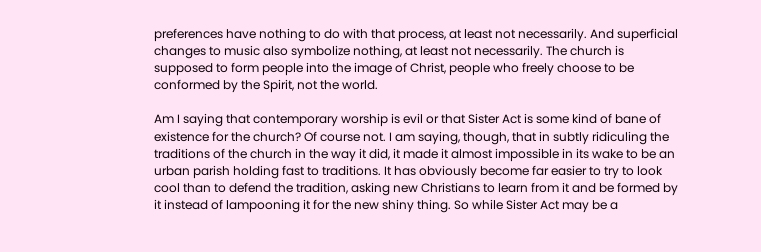preferences have nothing to do with that process, at least not necessarily. And superficial changes to music also symbolize nothing, at least not necessarily. The church is supposed to form people into the image of Christ, people who freely choose to be conformed by the Spirit, not the world.

Am I saying that contemporary worship is evil or that Sister Act is some kind of bane of existence for the church? Of course not. I am saying, though, that in subtly ridiculing the traditions of the church in the way it did, it made it almost impossible in its wake to be an urban parish holding fast to traditions. It has obviously become far easier to try to look cool than to defend the tradition, asking new Christians to learn from it and be formed by it instead of lampooning it for the new shiny thing. So while Sister Act may be a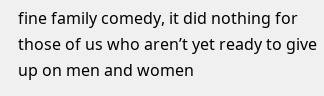fine family comedy, it did nothing for those of us who aren’t yet ready to give up on men and women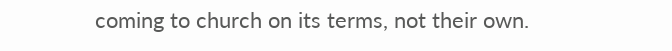coming to church on its terms, not their own.